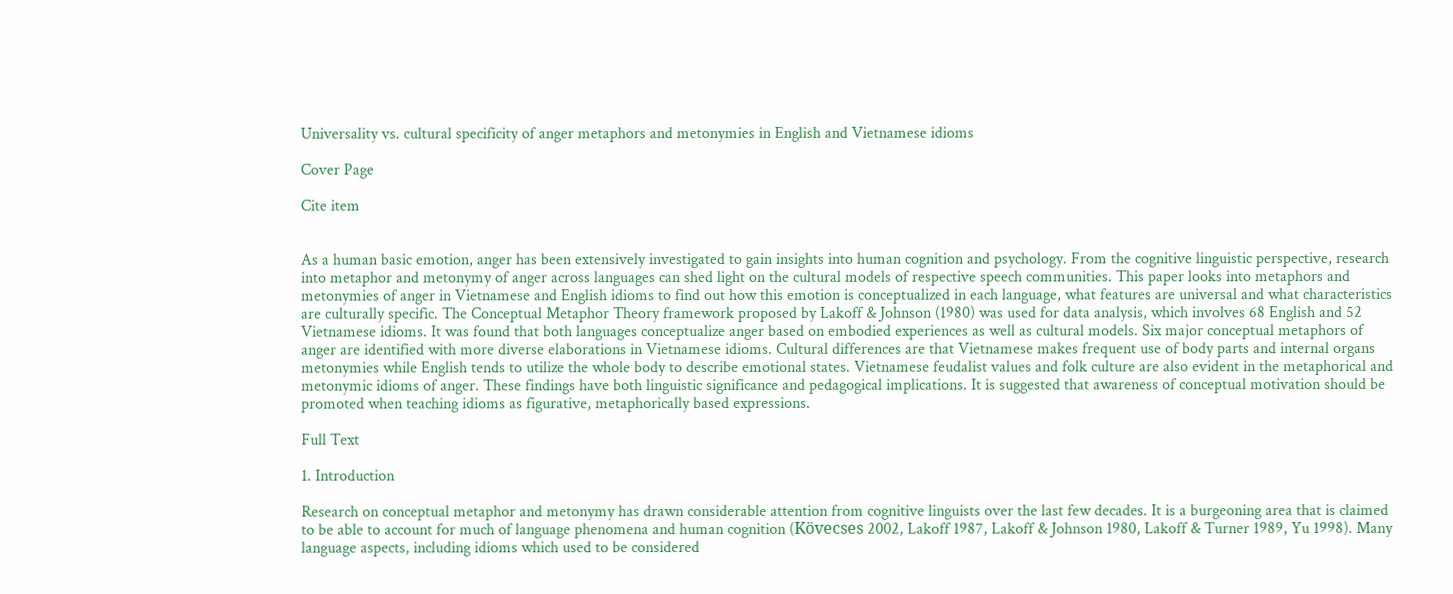Universality vs. cultural specificity of anger metaphors and metonymies in English and Vietnamese idioms

Cover Page

Cite item


As a human basic emotion, anger has been extensively investigated to gain insights into human cognition and psychology. From the cognitive linguistic perspective, research into metaphor and metonymy of anger across languages can shed light on the cultural models of respective speech communities. This paper looks into metaphors and metonymies of anger in Vietnamese and English idioms to find out how this emotion is conceptualized in each language, what features are universal and what characteristics are culturally specific. The Conceptual Metaphor Theory framework proposed by Lakoff & Johnson (1980) was used for data analysis, which involves 68 English and 52 Vietnamese idioms. It was found that both languages conceptualize anger based on embodied experiences as well as cultural models. Six major conceptual metaphors of anger are identified with more diverse elaborations in Vietnamese idioms. Cultural differences are that Vietnamese makes frequent use of body parts and internal organs metonymies while English tends to utilize the whole body to describe emotional states. Vietnamese feudalist values and folk culture are also evident in the metaphorical and metonymic idioms of anger. These findings have both linguistic significance and pedagogical implications. It is suggested that awareness of conceptual motivation should be promoted when teaching idioms as figurative, metaphorically based expressions.

Full Text

1. Introduction

Research on conceptual metaphor and metonymy has drawn considerable attention from cognitive linguists over the last few decades. It is a burgeoning area that is claimed to be able to account for much of language phenomena and human cognition (Kövecses 2002, Lakoff 1987, Lakoff & Johnson 1980, Lakoff & Turner 1989, Yu 1998). Many language aspects, including idioms which used to be considered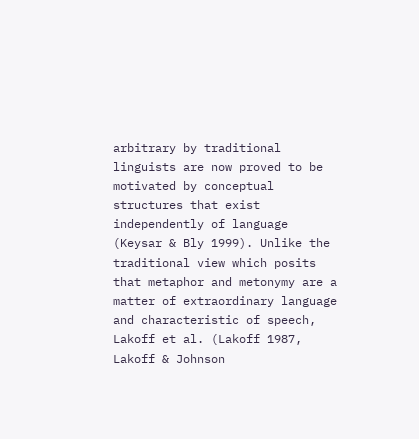arbitrary by traditional linguists are now proved to be motivated by conceptual structures that exist independently of language (Keysar & Bly 1999). Unlike the traditional view which posits that metaphor and metonymy are a matter of extraordinary language and characteristic of speech, Lakoff et al. (Lakoff 1987, Lakoff & Johnson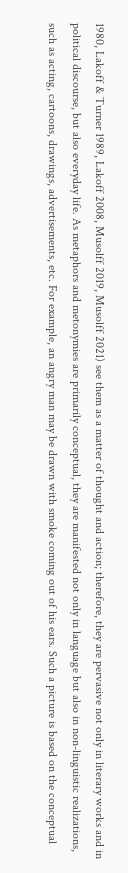1980, Lakoff & Turner 1989, Lakoff 2008, Musolff 2019, Musolff 2021) see them as a matter of thought and action; therefore, they are pervasive not only in literary works and in political discourse, but also everyday life. As metaphors and metonymies are primarily conceptual, they are manifested not only in language but also in non-linguistic realizations, such as acting, cartoons, drawings, advertisements, etc. For example, an angry man may be drawn with smoke coming out of his ears. Such a picture is based on the conceptual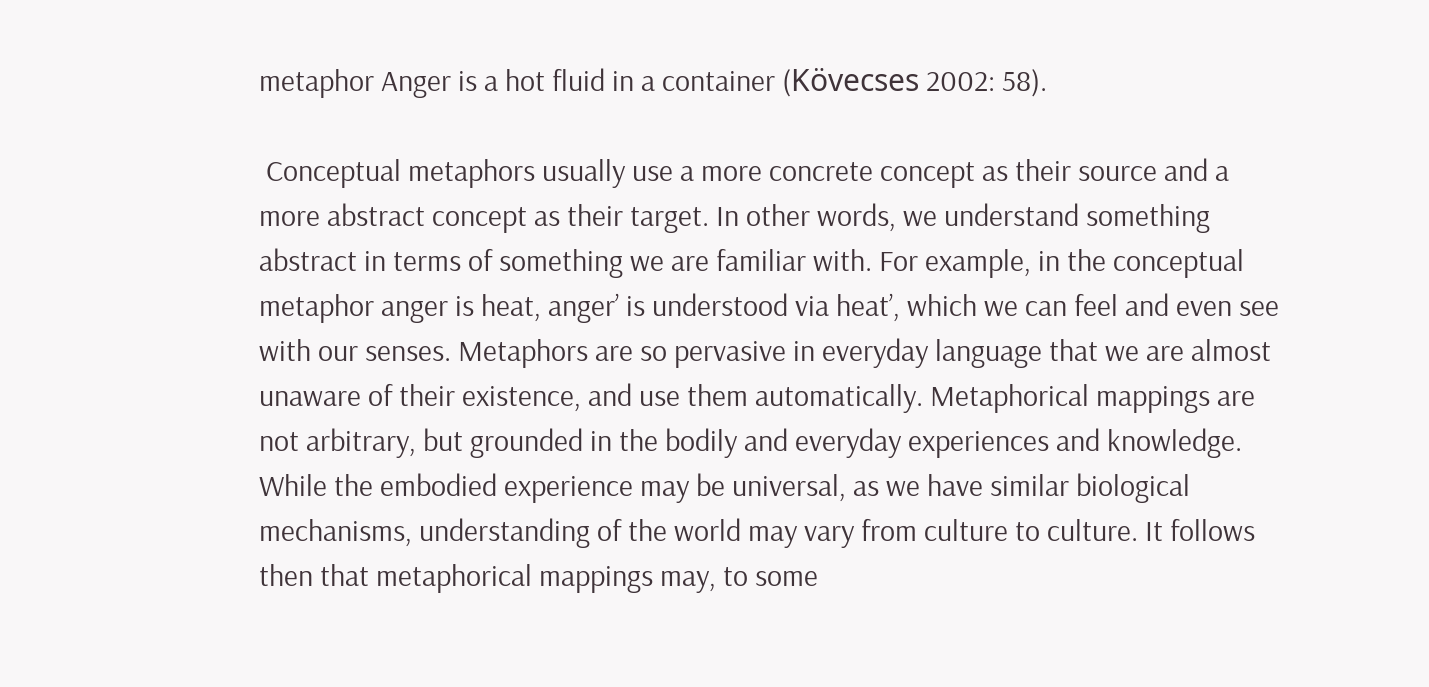metaphor Anger is a hot fluid in a container (Kövecses 2002: 58).

 Conceptual metaphors usually use a more concrete concept as their source and a more abstract concept as their target. In other words, we understand something abstract in terms of something we are familiar with. For example, in the conceptual metaphor anger is heat, anger’ is understood via heat’, which we can feel and even see with our senses. Metaphors are so pervasive in everyday language that we are almost unaware of their existence, and use them automatically. Metaphorical mappings are not arbitrary, but grounded in the bodily and everyday experiences and knowledge. While the embodied experience may be universal, as we have similar biological mechanisms, understanding of the world may vary from culture to culture. It follows then that metaphorical mappings may, to some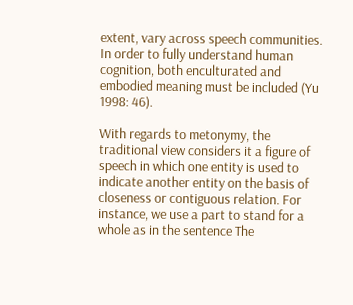extent, vary across speech communities. In order to fully understand human cognition, both enculturated and embodied meaning must be included (Yu 1998: 46).

With regards to metonymy, the traditional view considers it a figure of speech in which one entity is used to indicate another entity on the basis of closeness or contiguous relation. For instance, we use a part to stand for a whole as in the sentence The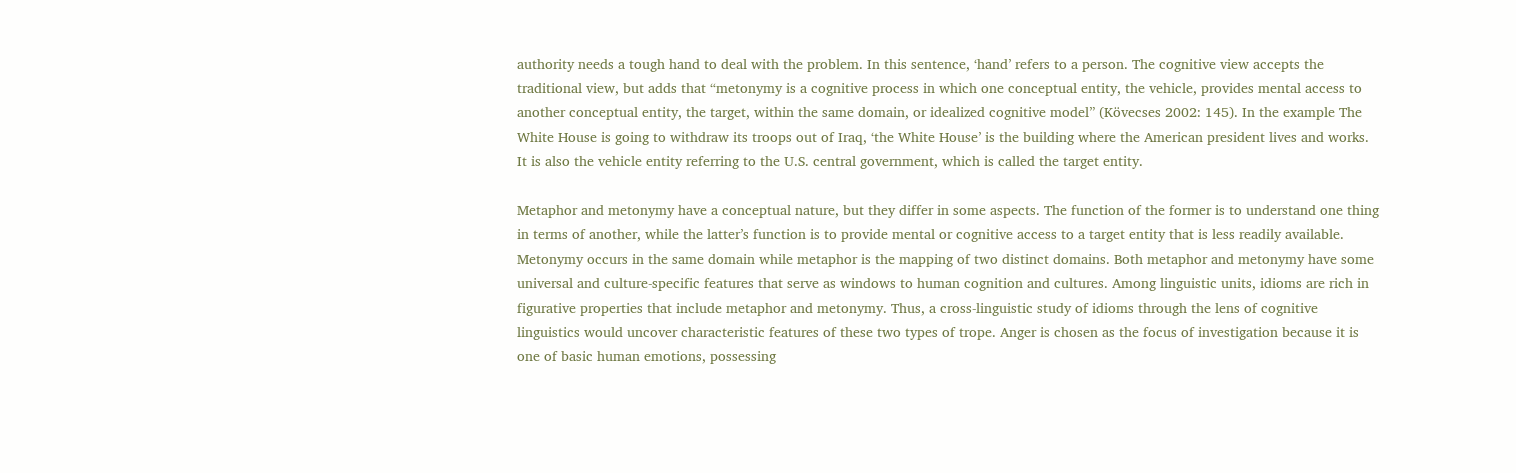authority needs a tough hand to deal with the problem. In this sentence, ‘hand’ refers to a person. The cognitive view accepts the traditional view, but adds that “metonymy is a cognitive process in which one conceptual entity, the vehicle, provides mental access to another conceptual entity, the target, within the same domain, or idealized cognitive model” (Kövecses 2002: 145). In the example The White House is going to withdraw its troops out of Iraq, ‘the White House’ is the building where the American president lives and works. It is also the vehicle entity referring to the U.S. central government, which is called the target entity.

Metaphor and metonymy have a conceptual nature, but they differ in some aspects. The function of the former is to understand one thing in terms of another, while the latter’s function is to provide mental or cognitive access to a target entity that is less readily available. Metonymy occurs in the same domain while metaphor is the mapping of two distinct domains. Both metaphor and metonymy have some universal and culture-specific features that serve as windows to human cognition and cultures. Among linguistic units, idioms are rich in figurative properties that include metaphor and metonymy. Thus, a cross-linguistic study of idioms through the lens of cognitive linguistics would uncover characteristic features of these two types of trope. Anger is chosen as the focus of investigation because it is one of basic human emotions, possessing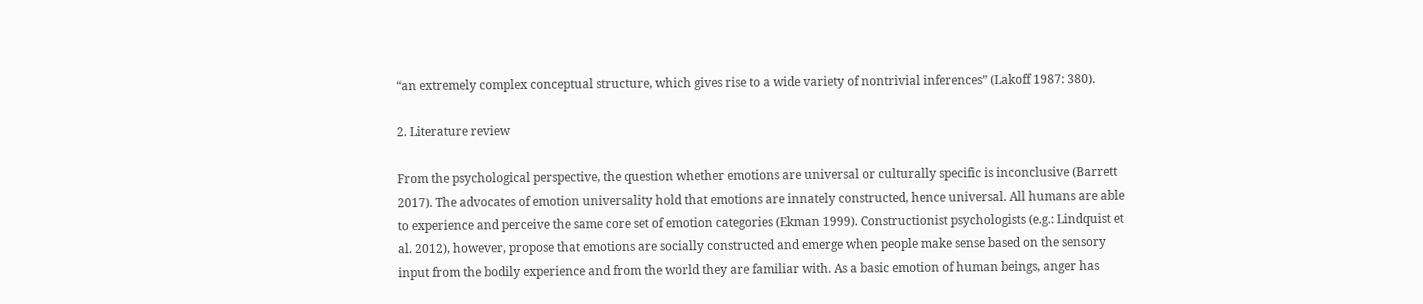“an extremely complex conceptual structure, which gives rise to a wide variety of nontrivial inferences” (Lakoff 1987: 380).

2. Literature review

From the psychological perspective, the question whether emotions are universal or culturally specific is inconclusive (Barrett 2017). The advocates of emotion universality hold that emotions are innately constructed, hence universal. All humans are able to experience and perceive the same core set of emotion categories (Ekman 1999). Constructionist psychologists (e.g.: Lindquist et al. 2012), however, propose that emotions are socially constructed and emerge when people make sense based on the sensory input from the bodily experience and from the world they are familiar with. As a basic emotion of human beings, anger has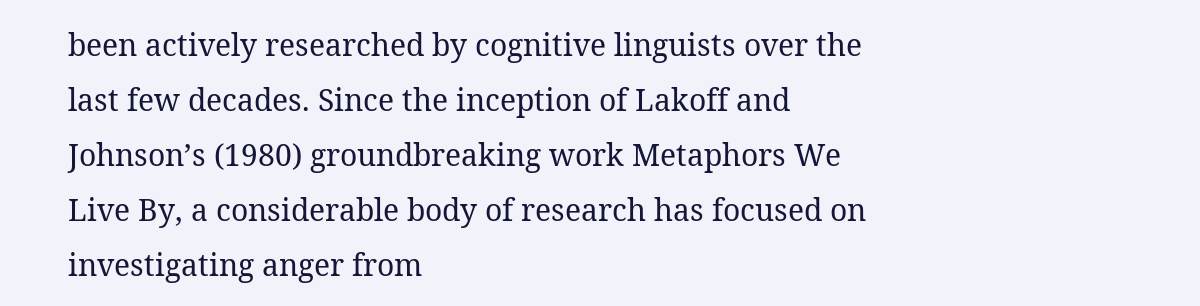been actively researched by cognitive linguists over the last few decades. Since the inception of Lakoff and Johnson’s (1980) groundbreaking work Metaphors We Live By, a considerable body of research has focused on investigating anger from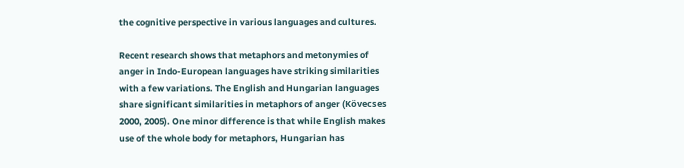the cognitive perspective in various languages and cultures.

Recent research shows that metaphors and metonymies of anger in Indo-European languages have striking similarities with a few variations. The English and Hungarian languages share significant similarities in metaphors of anger (Kövecses 2000, 2005). One minor difference is that while English makes use of the whole body for metaphors, Hungarian has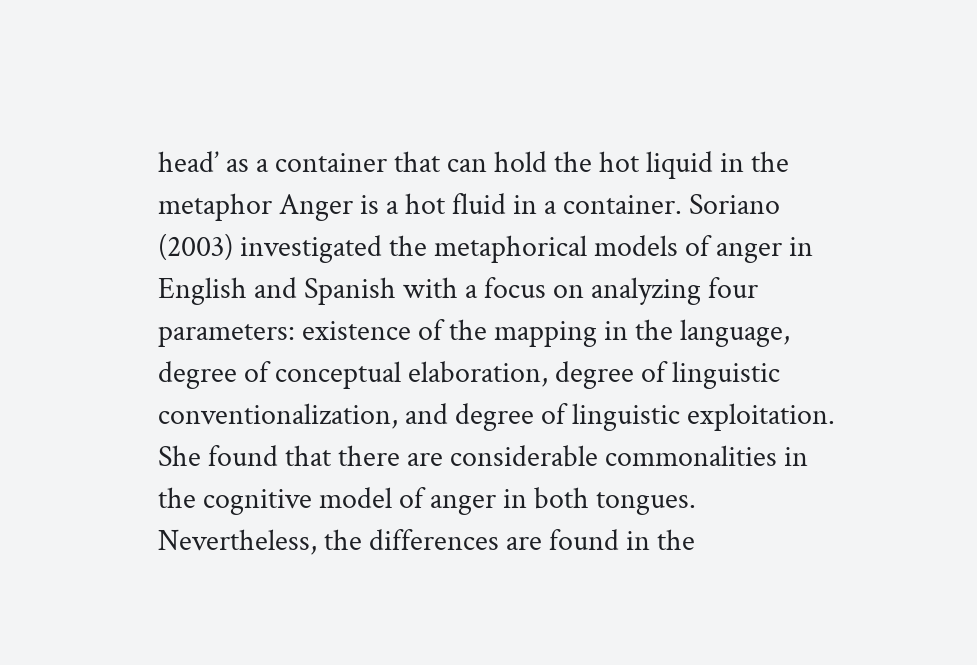head’ as a container that can hold the hot liquid in the metaphor Anger is a hot fluid in a container. Soriano (2003) investigated the metaphorical models of anger in English and Spanish with a focus on analyzing four parameters: existence of the mapping in the language, degree of conceptual elaboration, degree of linguistic conventionalization, and degree of linguistic exploitation. She found that there are considerable commonalities in the cognitive model of anger in both tongues. Nevertheless, the differences are found in the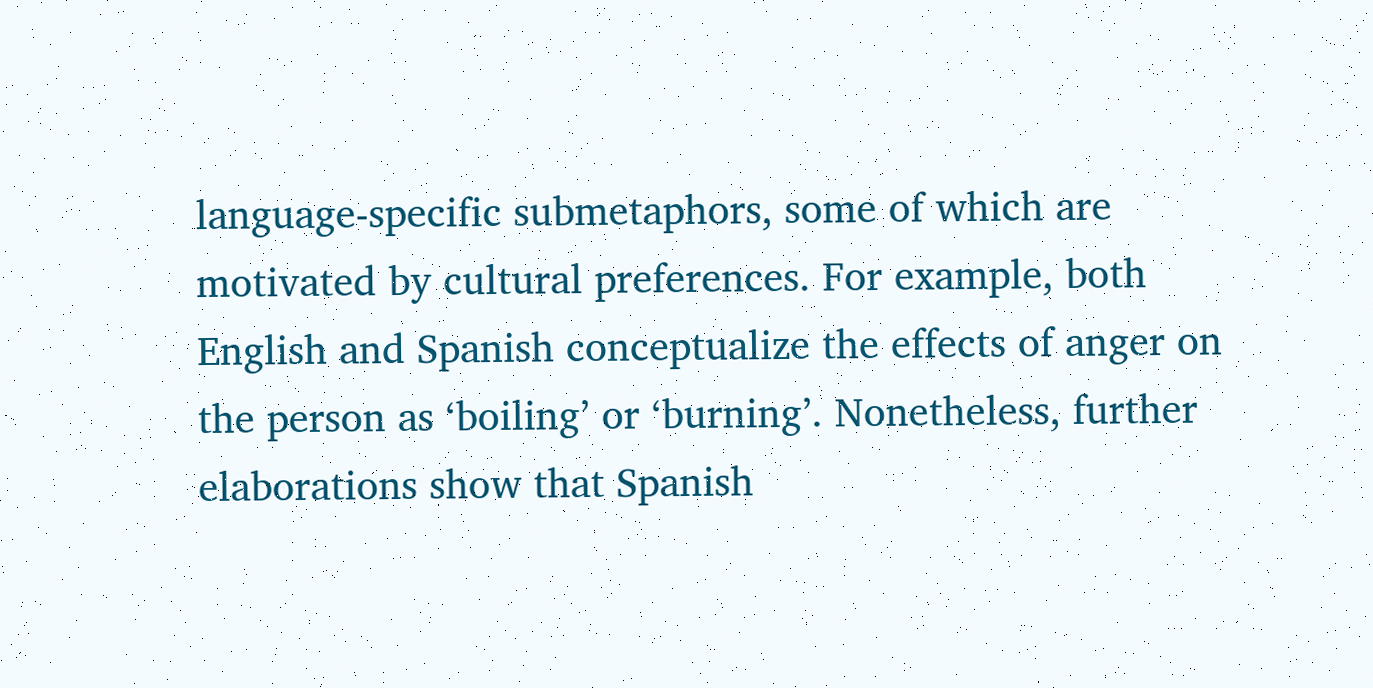language-specific submetaphors, some of which are motivated by cultural preferences. For example, both English and Spanish conceptualize the effects of anger on the person as ‘boiling’ or ‘burning’. Nonetheless, further elaborations show that Spanish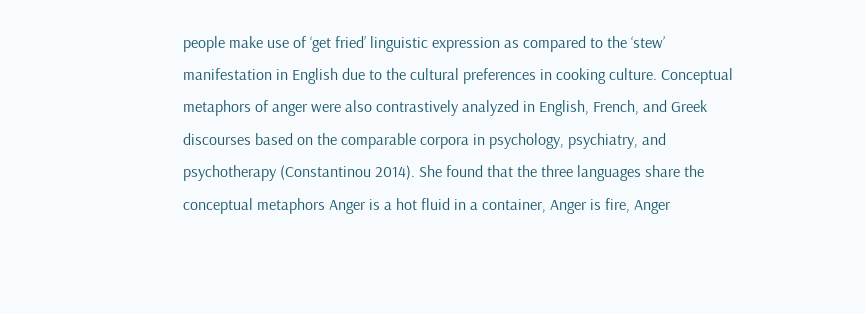people make use of ‘get fried’ linguistic expression as compared to the ‘stew’ manifestation in English due to the cultural preferences in cooking culture. Conceptual metaphors of anger were also contrastively analyzed in English, French, and Greek discourses based on the comparable corpora in psychology, psychiatry, and psychotherapy (Constantinou 2014). She found that the three languages share the conceptual metaphors Anger is a hot fluid in a container, Anger is fire, Anger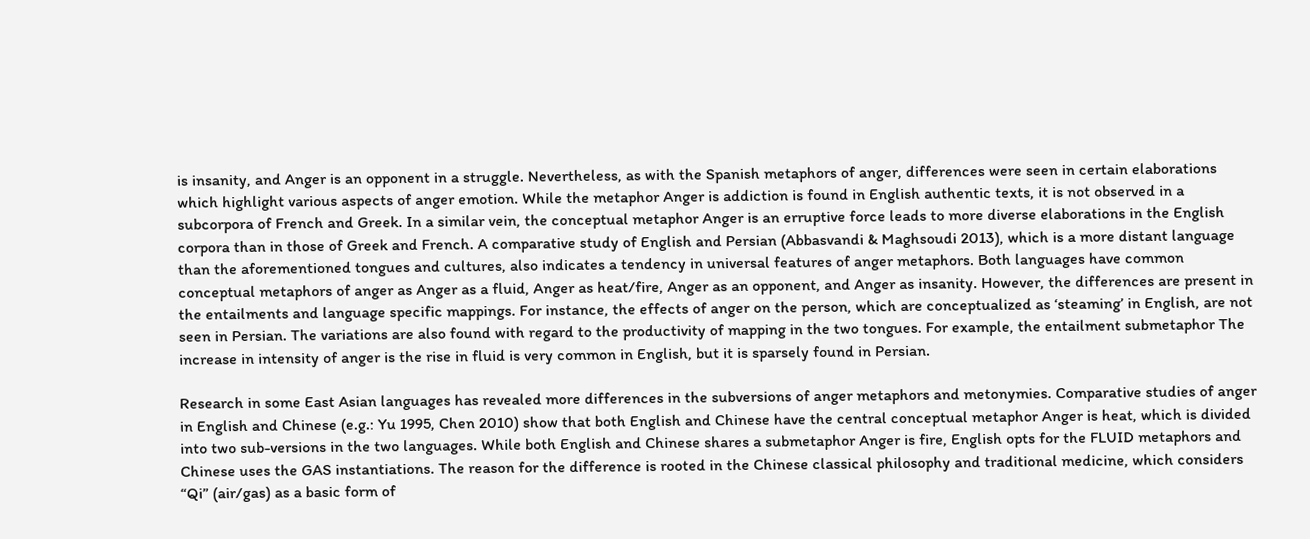is insanity, and Anger is an opponent in a struggle. Nevertheless, as with the Spanish metaphors of anger, differences were seen in certain elaborations which highlight various aspects of anger emotion. While the metaphor Anger is addiction is found in English authentic texts, it is not observed in a subcorpora of French and Greek. In a similar vein, the conceptual metaphor Anger is an erruptive force leads to more diverse elaborations in the English corpora than in those of Greek and French. A comparative study of English and Persian (Abbasvandi & Maghsoudi 2013), which is a more distant language than the aforementioned tongues and cultures, also indicates a tendency in universal features of anger metaphors. Both languages have common conceptual metaphors of anger as Anger as a fluid, Anger as heat/fire, Anger as an opponent, and Anger as insanity. However, the differences are present in the entailments and language specific mappings. For instance, the effects of anger on the person, which are conceptualized as ‘steaming’ in English, are not seen in Persian. The variations are also found with regard to the productivity of mapping in the two tongues. For example, the entailment submetaphor The increase in intensity of anger is the rise in fluid is very common in English, but it is sparsely found in Persian.

Research in some East Asian languages has revealed more differences in the subversions of anger metaphors and metonymies. Comparative studies of anger in English and Chinese (e.g.: Yu 1995, Chen 2010) show that both English and Chinese have the central conceptual metaphor Anger is heat, which is divided into two sub-versions in the two languages. While both English and Chinese shares a submetaphor Anger is fire, English opts for the FLUID metaphors and Chinese uses the GAS instantiations. The reason for the difference is rooted in the Chinese classical philosophy and traditional medicine, which considers “Qi” (air/gas) as a basic form of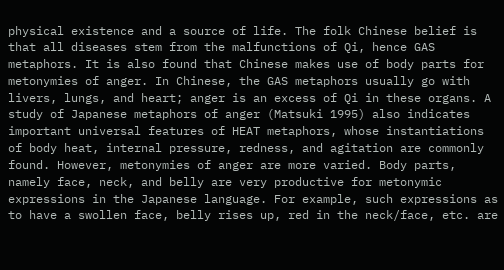physical existence and a source of life. The folk Chinese belief is that all diseases stem from the malfunctions of Qi, hence GAS metaphors. It is also found that Chinese makes use of body parts for metonymies of anger. In Chinese, the GAS metaphors usually go with livers, lungs, and heart; anger is an excess of Qi in these organs. A study of Japanese metaphors of anger (Matsuki 1995) also indicates important universal features of HEAT metaphors, whose instantiations of body heat, internal pressure, redness, and agitation are commonly found. However, metonymies of anger are more varied. Body parts, namely face, neck, and belly are very productive for metonymic expressions in the Japanese language. For example, such expressions as to have a swollen face, belly rises up, red in the neck/face, etc. are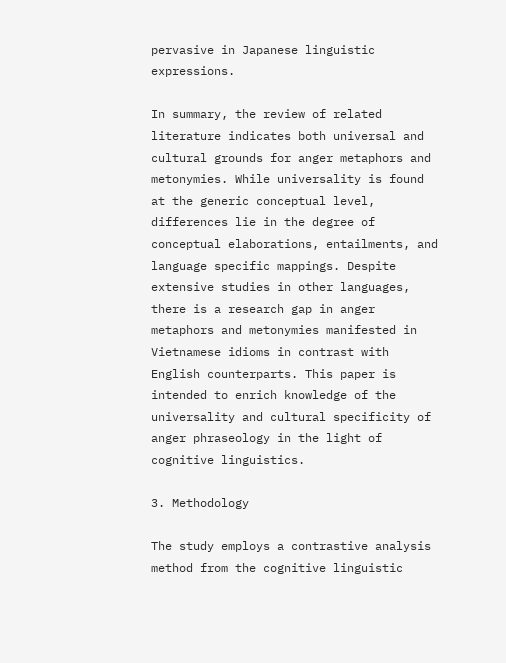pervasive in Japanese linguistic expressions.

In summary, the review of related literature indicates both universal and cultural grounds for anger metaphors and metonymies. While universality is found at the generic conceptual level, differences lie in the degree of conceptual elaborations, entailments, and language specific mappings. Despite extensive studies in other languages, there is a research gap in anger metaphors and metonymies manifested in Vietnamese idioms in contrast with English counterparts. This paper is intended to enrich knowledge of the universality and cultural specificity of anger phraseology in the light of cognitive linguistics.

3. Methodology

The study employs a contrastive analysis method from the cognitive linguistic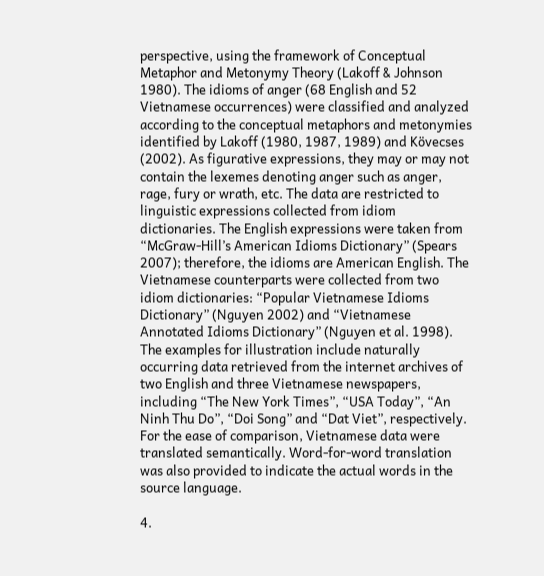perspective, using the framework of Conceptual Metaphor and Metonymy Theory (Lakoff & Johnson 1980). The idioms of anger (68 English and 52 Vietnamese occurrences) were classified and analyzed according to the conceptual metaphors and metonymies identified by Lakoff (1980, 1987, 1989) and Kövecses (2002). As figurative expressions, they may or may not contain the lexemes denoting anger such as anger, rage, fury or wrath, etc. The data are restricted to linguistic expressions collected from idiom dictionaries. The English expressions were taken from “McGraw-Hill’s American Idioms Dictionary” (Spears 2007); therefore, the idioms are American English. The Vietnamese counterparts were collected from two idiom dictionaries: “Popular Vietnamese Idioms Dictionary” (Nguyen 2002) and “Vietnamese Annotated Idioms Dictionary” (Nguyen et al. 1998). The examples for illustration include naturally occurring data retrieved from the internet archives of two English and three Vietnamese newspapers, including “The New York Times”, “USA Today”, “An Ninh Thu Do”, “Doi Song” and “Dat Viet”, respectively. For the ease of comparison, Vietnamese data were translated semantically. Word-for-word translation was also provided to indicate the actual words in the source language.

4.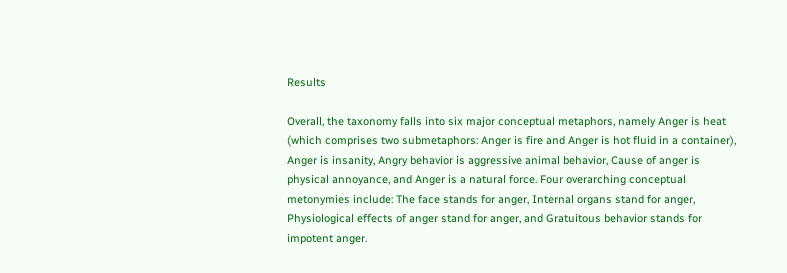Results

Overall, the taxonomy falls into six major conceptual metaphors, namely Anger is heat (which comprises two submetaphors: Anger is fire and Anger is hot fluid in a container), Anger is insanity, Angry behavior is aggressive animal behavior, Cause of anger is physical annoyance, and Anger is a natural force. Four overarching conceptual metonymies include: The face stands for anger, Internal organs stand for anger, Physiological effects of anger stand for anger, and Gratuitous behavior stands for impotent anger.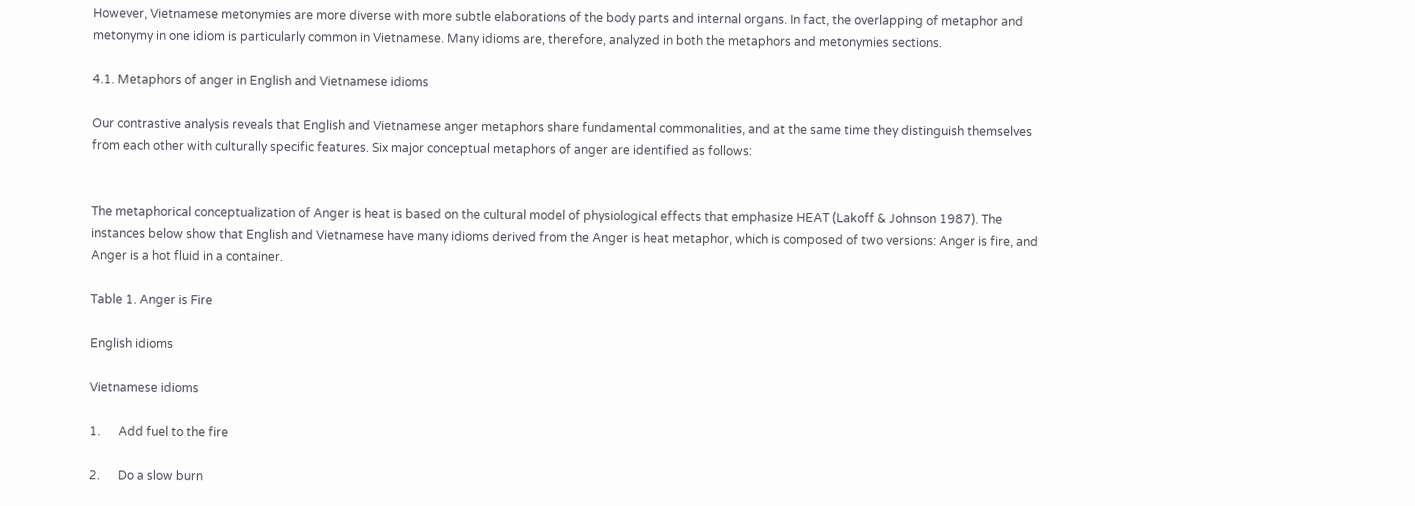However, Vietnamese metonymies are more diverse with more subtle elaborations of the body parts and internal organs. In fact, the overlapping of metaphor and metonymy in one idiom is particularly common in Vietnamese. Many idioms are, therefore, analyzed in both the metaphors and metonymies sections.

4.1. Metaphors of anger in English and Vietnamese idioms

Our contrastive analysis reveals that English and Vietnamese anger metaphors share fundamental commonalities, and at the same time they distinguish themselves from each other with culturally specific features. Six major conceptual metaphors of anger are identified as follows:


The metaphorical conceptualization of Anger is heat is based on the cultural model of physiological effects that emphasize HEAT (Lakoff & Johnson 1987). The instances below show that English and Vietnamese have many idioms derived from the Anger is heat metaphor, which is composed of two versions: Anger is fire, and Anger is a hot fluid in a container.

Table 1. Anger is Fire

English idioms

Vietnamese idioms

1.      Add fuel to the fire

2.      Do a slow burn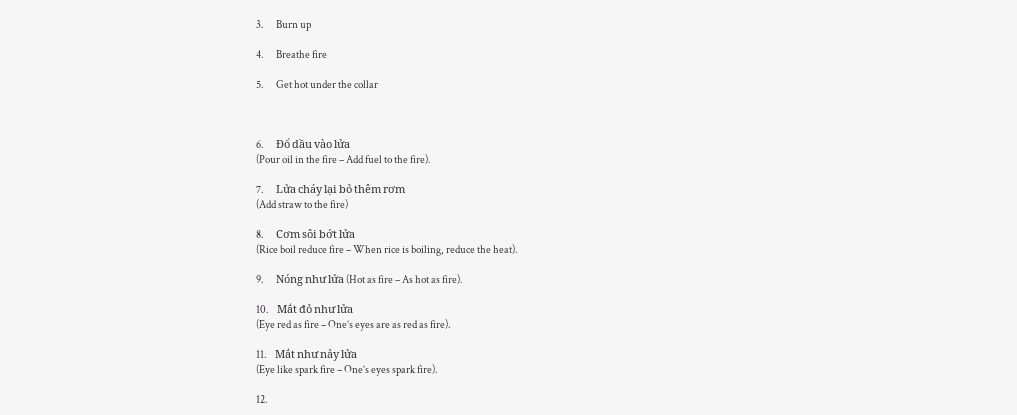3.      Burn up

4.      Breathe fire

5.      Get hot under the collar



6.      Đổ dầu vào lửa
(Pour oil in the fire – Add fuel to the fire).

7.      Lửa cháy lại bỏ thêm rơm
(Add straw to the fire)

8.      Cơm sôi bớt lửa
(Rice boil reduce fire – When rice is boiling, reduce the heat).

9.      Nóng như lửa (Hot as fire – As hot as fire).

10.    Mắt đỏ như lửa
(Eye red as fire – One’s eyes are as red as fire).

11.    Mắt như nảy lửa
(Eye like spark fire – One’s eyes spark fire).

12.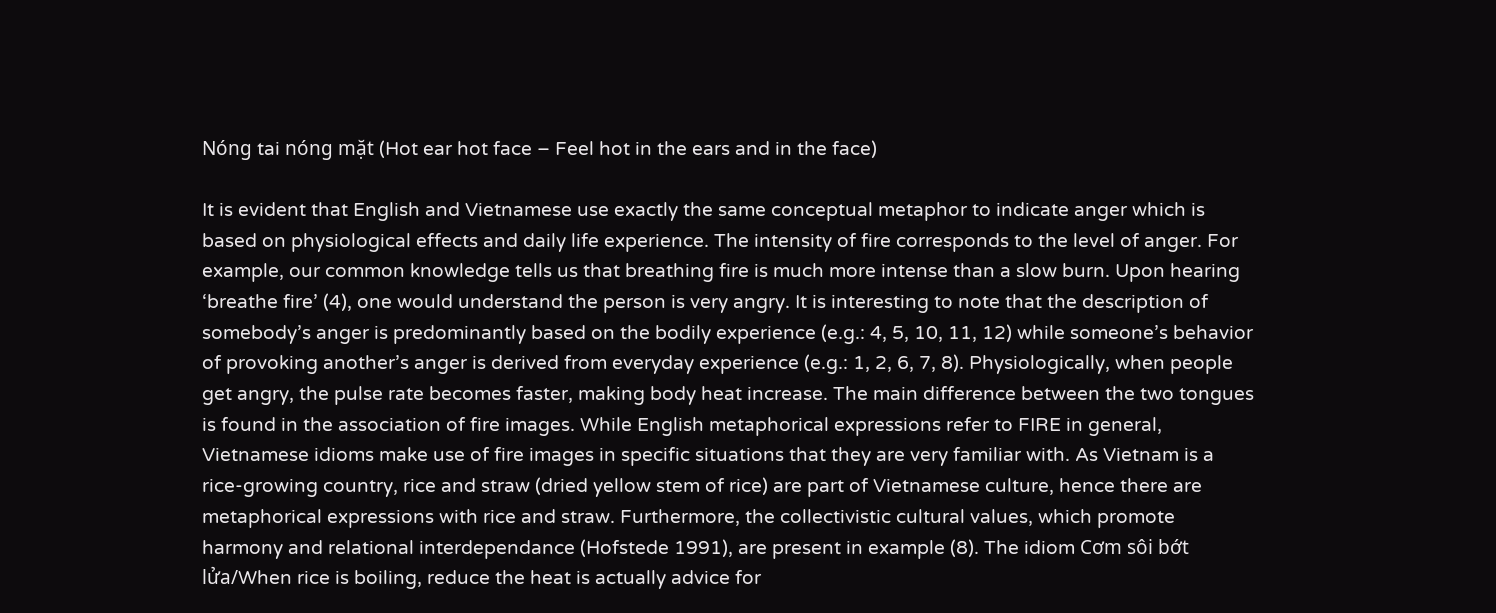Nóng tai nóng mặt (Hot ear hot face – Feel hot in the ears and in the face)

It is evident that English and Vietnamese use exactly the same conceptual metaphor to indicate anger which is based on physiological effects and daily life experience. The intensity of fire corresponds to the level of anger. For example, our common knowledge tells us that breathing fire is much more intense than a slow burn. Upon hearing ‘breathe fire’ (4), one would understand the person is very angry. It is interesting to note that the description of somebody’s anger is predominantly based on the bodily experience (e.g.: 4, 5, 10, 11, 12) while someone’s behavior of provoking another’s anger is derived from everyday experience (e.g.: 1, 2, 6, 7, 8). Physiologically, when people get angry, the pulse rate becomes faster, making body heat increase. The main difference between the two tongues is found in the association of fire images. While English metaphorical expressions refer to FIRE in general, Vietnamese idioms make use of fire images in specific situations that they are very familiar with. As Vietnam is a rice-growing country, rice and straw (dried yellow stem of rice) are part of Vietnamese culture, hence there are metaphorical expressions with rice and straw. Furthermore, the collectivistic cultural values, which promote harmony and relational interdependance (Hofstede 1991), are present in example (8). The idiom Cơm sôi bớt lửa/When rice is boiling, reduce the heat is actually advice for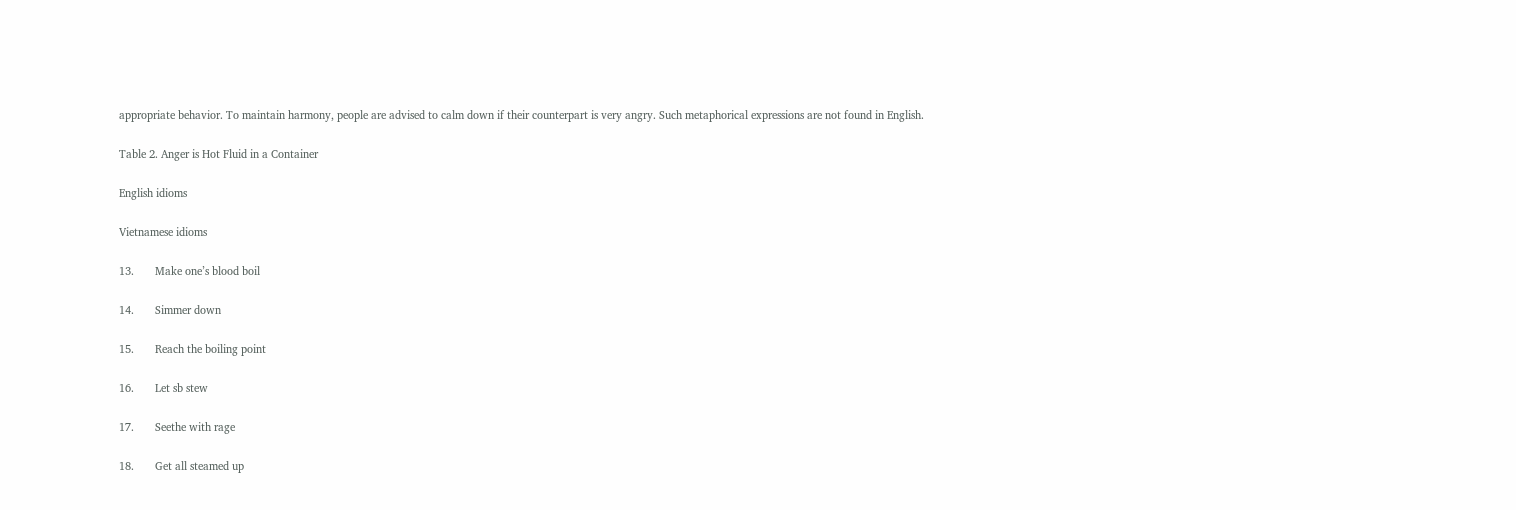appropriate behavior. To maintain harmony, people are advised to calm down if their counterpart is very angry. Such metaphorical expressions are not found in English.

Table 2. Anger is Hot Fluid in a Container

English idioms

Vietnamese idioms

13.       Make one’s blood boil

14.       Simmer down

15.       Reach the boiling point

16.       Let sb stew

17.       Seethe with rage

18.       Get all steamed up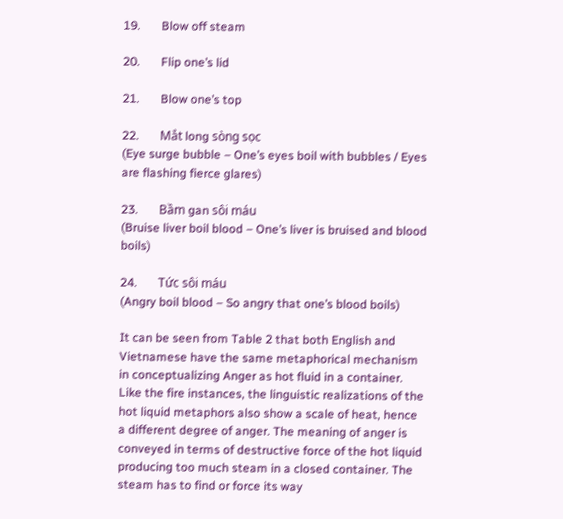19.       Blow off steam

20.       Flip one’s lid

21.       Blow one’s top

22.       Mắt long sòng sọc
(Eye surge bubble – One’s eyes boil with bubbles / Eyes are flashing fierce glares)

23.       Bầm gan sôi máu
(Bruise liver boil blood – One’s liver is bruised and blood boils)

24.       Tức sôi máu
(Angry boil blood – So angry that one’s blood boils)

It can be seen from Table 2 that both English and Vietnamese have the same metaphorical mechanism in conceptualizing Anger as hot fluid in a container. Like the fire instances, the linguistic realizations of the hot liquid metaphors also show a scale of heat, hence a different degree of anger. The meaning of anger is conveyed in terms of destructive force of the hot liquid producing too much steam in a closed container. The steam has to find or force its way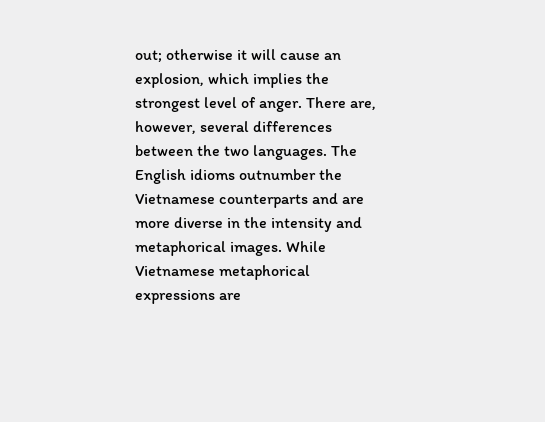out; otherwise it will cause an explosion, which implies the strongest level of anger. There are, however, several differences between the two languages. The English idioms outnumber the Vietnamese counterparts and are more diverse in the intensity and metaphorical images. While Vietnamese metaphorical expressions are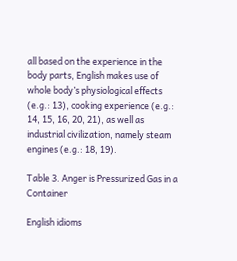all based on the experience in the body parts, English makes use of whole body’s physiological effects
(e.g.: 13), cooking experience (e.g.: 14, 15, 16, 20, 21), as well as industrial civilization, namely steam engines (e.g.: 18, 19).

Table 3. Anger is Pressurized Gas in a Container

English idioms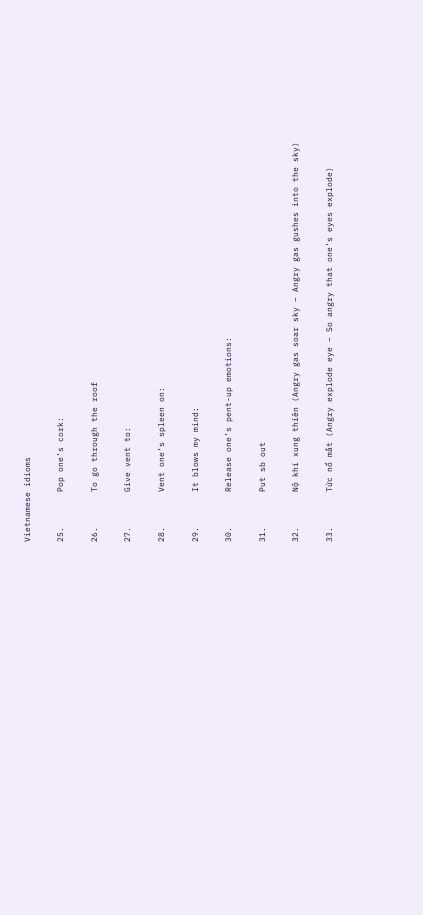Vietnamese idioms

25.       Pop one’s cork:

26.       To go through the roof

27.       Give vent to:

28.       Vent one’s spleen on:

29.       It blows my mind:

30.       Release one’s pent-up emotions:

31.       Put sb out

32.       Nộ khí xung thiên (Angry gas soar sky – Angry gas gushes into the sky)

33.       Tức nổ mắt (Angry explode eye – So angry that one’s eyes explode)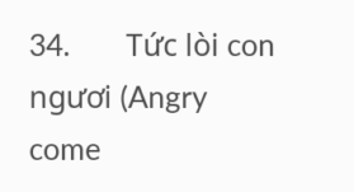34.       Tức lòi con ngươi (Angry come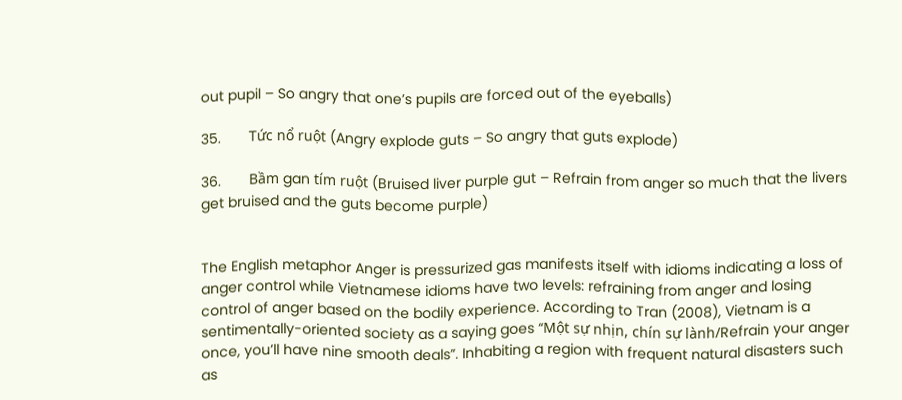out pupil – So angry that one’s pupils are forced out of the eyeballs)

35.       Tức nổ ruột (Angry explode guts – So angry that guts explode)

36.       Bầm gan tím ruột (Bruised liver purple gut – Refrain from anger so much that the livers get bruised and the guts become purple)


The English metaphor Anger is pressurized gas manifests itself with idioms indicating a loss of anger control while Vietnamese idioms have two levels: refraining from anger and losing control of anger based on the bodily experience. According to Tran (2008), Vietnam is a sentimentally-oriented society as a saying goes “Một sự nhịn, chín sự lành/Refrain your anger once, you’ll have nine smooth deals”. Inhabiting a region with frequent natural disasters such as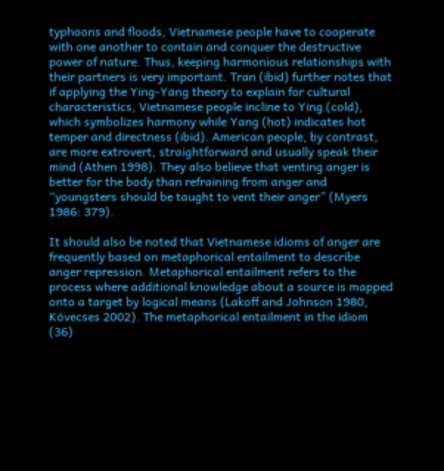typhoons and floods, Vietnamese people have to cooperate with one another to contain and conquer the destructive power of nature. Thus, keeping harmonious relationships with their partners is very important. Tran (ibid) further notes that if applying the Ying-Yang theory to explain for cultural characteristics, Vietnamese people incline to Ying (cold), which symbolizes harmony while Yang (hot) indicates hot temper and directness (ibid). American people, by contrast, are more extrovert, straightforward and usually speak their mind (Athen 1998). They also believe that venting anger is better for the body than refraining from anger and “youngsters should be taught to vent their anger” (Myers 1986: 379).

It should also be noted that Vietnamese idioms of anger are frequently based on metaphorical entailment to describe anger repression. Metaphorical entailment refers to the process where additional knowledge about a source is mapped onto a target by logical means (Lakoff and Johnson 1980, Kövecses 2002). The metaphorical entailment in the idiom (36)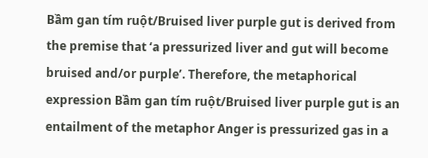Bầm gan tím ruột/Bruised liver purple gut is derived from the premise that ‘a pressurized liver and gut will become bruised and/or purple’. Therefore, the metaphorical expression Bầm gan tím ruột/Bruised liver purple gut is an entailment of the metaphor Anger is pressurized gas in a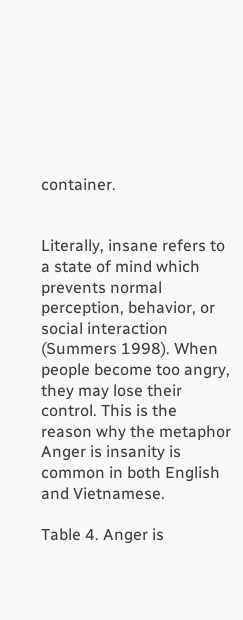container.


Literally, insane refers to a state of mind which prevents normal perception, behavior, or social interaction (Summers 1998). When people become too angry, they may lose their control. This is the reason why the metaphor Anger is insanity is common in both English and Vietnamese.

Table 4. Anger is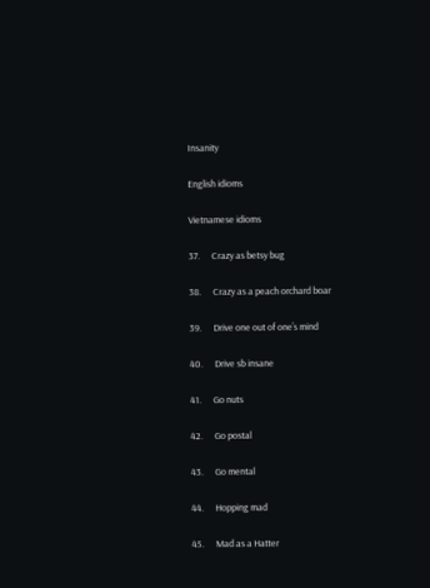Insanity

English idioms

Vietnamese idioms

37.      Crazy as betsy bug

38.      Crazy as a peach orchard boar

39.      Drive one out of one’s mind

40.      Drive sb insane

41.      Go nuts

42.      Go postal

43.      Go mental

44.      Hopping mad

45.      Mad as a Hatter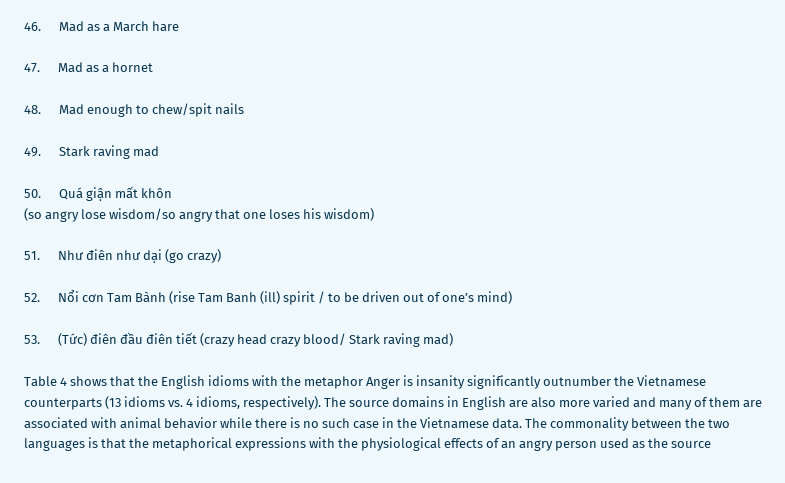46.      Mad as a March hare

47.      Mad as a hornet

48.      Mad enough to chew/spit nails

49.      Stark raving mad

50.      Quá giận mất khôn
(so angry lose wisdom/so angry that one loses his wisdom)

51.      Như điên như dại (go crazy)

52.      Nổi cơn Tam Bành (rise Tam Banh (ill) spirit / to be driven out of one’s mind)

53.      (Tức) điên đầu điên tiết (crazy head crazy blood/ Stark raving mad)

Table 4 shows that the English idioms with the metaphor Anger is insanity significantly outnumber the Vietnamese counterparts (13 idioms vs. 4 idioms, respectively). The source domains in English are also more varied and many of them are associated with animal behavior while there is no such case in the Vietnamese data. The commonality between the two languages is that the metaphorical expressions with the physiological effects of an angry person used as the source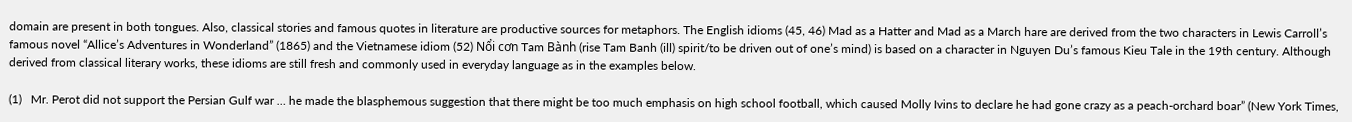domain are present in both tongues. Also, classical stories and famous quotes in literature are productive sources for metaphors. The English idioms (45, 46) Mad as a Hatter and Mad as a March hare are derived from the two characters in Lewis Carroll’s famous novel “Allice’s Adventures in Wonderland” (1865) and the Vietnamese idiom (52) Nổi cơn Tam Bành (rise Tam Banh (ill) spirit/to be driven out of one’s mind) is based on a character in Nguyen Du’s famous Kieu Tale in the 19th century. Although derived from classical literary works, these idioms are still fresh and commonly used in everyday language as in the examples below.

(1)   Mr. Perot did not support the Persian Gulf war … he made the blasphemous suggestion that there might be too much emphasis on high school football, which caused Molly Ivins to declare he had gone crazy as a peach-orchard boar” (New York Times,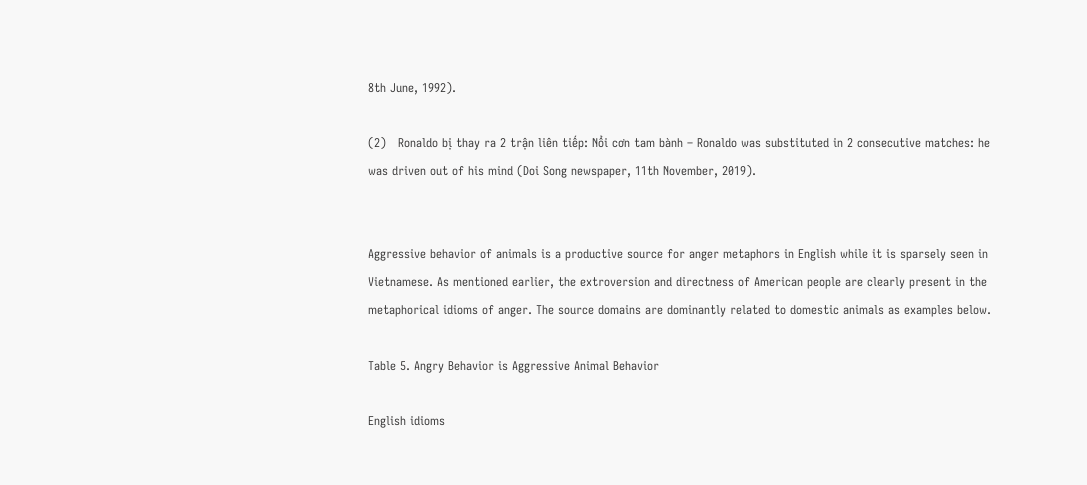8th June, 1992).

(2)   Ronaldo bị thay ra 2 trận liên tiếp: Nổi cơn tam bành – Ronaldo was substituted in 2 consecutive matches: he was driven out of his mind (Doi Song newspaper, 11th November, 2019).


Aggressive behavior of animals is a productive source for anger metaphors in English while it is sparsely seen in Vietnamese. As mentioned earlier, the extroversion and directness of American people are clearly present in the metaphorical idioms of anger. The source domains are dominantly related to domestic animals as examples below.

Table 5. Angry Behavior is Aggressive Animal Behavior

English idioms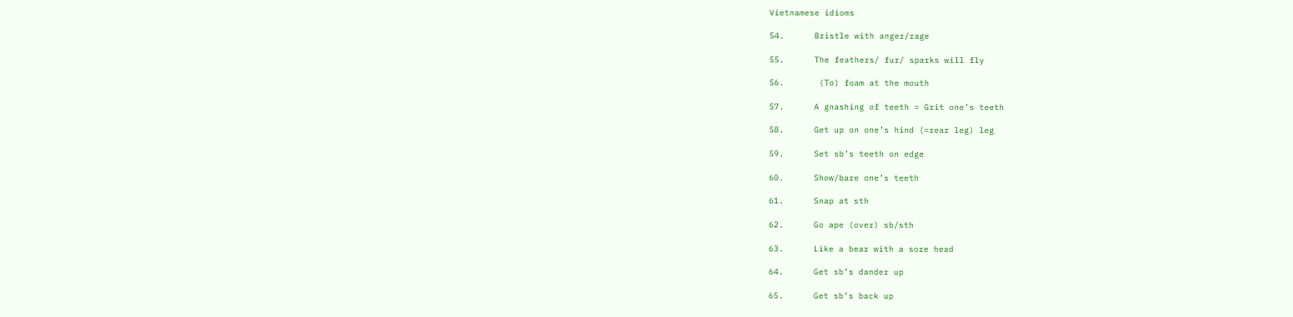Vietnamese idioms

54.      Bristle with anger/rage

55.      The feathers/ fur/ sparks will fly

56.       (To) foam at the mouth

57.      A gnashing of teeth = Grit one’s teeth

58.      Get up on one’s hind (=rear leg) leg

59.      Set sb’s teeth on edge

60.      Show/bare one’s teeth

61.      Snap at sth

62.      Go ape (over) sb/sth

63.      Like a bear with a sore head

64.      Get sb’s dander up

65.      Get sb’s back up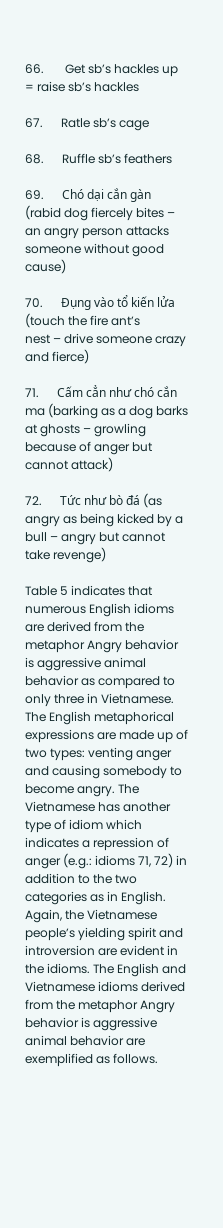66.       Get sb’s hackles up = raise sb’s hackles

67.      Ratle sb’s cage

68.      Ruffle sb’s feathers

69.      Chó dại cắn gàn (rabid dog fiercely bites – an angry person attacks someone without good cause)

70.      Đụng vào tổ kiến lửa (touch the fire ant’s
nest – drive someone crazy and fierce)

71.      Cấm cẳn như chó cắn ma (barking as a dog barks at ghosts – growling because of anger but cannot attack)

72.      Tức như bò đá (as angry as being kicked by a bull – angry but cannot take revenge)

Table 5 indicates that numerous English idioms are derived from the metaphor Angry behavior is aggressive animal behavior as compared to only three in Vietnamese. The English metaphorical expressions are made up of two types: venting anger and causing somebody to become angry. The Vietnamese has another type of idiom which indicates a repression of anger (e.g.: idioms 71, 72) in addition to the two categories as in English. Again, the Vietnamese people’s yielding spirit and introversion are evident in the idioms. The English and Vietnamese idioms derived from the metaphor Angry behavior is aggressive animal behavior are exemplified as follows.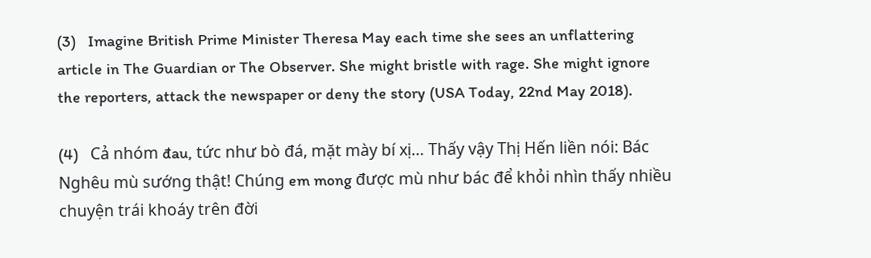(3)   Imagine British Prime Minister Theresa May each time she sees an unflattering article in The Guardian or The Observer. She might bristle with rage. She might ignore the reporters, attack the newspaper or deny the story (USA Today, 22nd May 2018).

(4)   Cả nhóm đau, tức như bò đá, mặt mày bí xị… Thấy vậy Thị Hến liền nói: Bác Nghêu mù sướng thật! Chúng em mong được mù như bác để khỏi nhìn thấy nhiều chuyện trái khoáy trên đời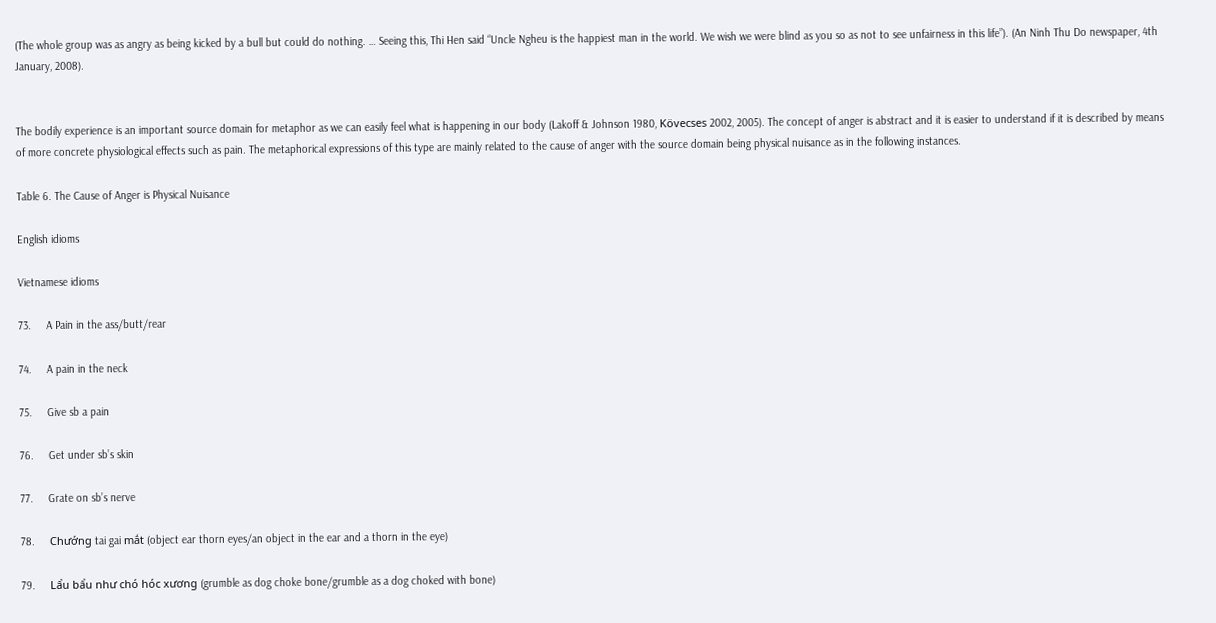(The whole group was as angry as being kicked by a bull but could do nothing. … Seeing this, Thi Hen said “Uncle Ngheu is the happiest man in the world. We wish we were blind as you so as not to see unfairness in this life”). (An Ninh Thu Do newspaper, 4th January, 2008).


The bodily experience is an important source domain for metaphor as we can easily feel what is happening in our body (Lakoff & Johnson 1980, Kövecses 2002, 2005). The concept of anger is abstract and it is easier to understand if it is described by means of more concrete physiological effects such as pain. The metaphorical expressions of this type are mainly related to the cause of anger with the source domain being physical nuisance as in the following instances.

Table 6. The Cause of Anger is Physical Nuisance

English idioms

Vietnamese idioms

73.     A Pain in the ass/butt/rear

74.     A pain in the neck

75.     Give sb a pain

76.     Get under sb’s skin

77.     Grate on sb’s nerve

78.     Chướng tai gai mắt (object ear thorn eyes/an object in the ear and a thorn in the eye)

79.     Lẩu bẩu như chó hóc xương (grumble as dog choke bone/grumble as a dog choked with bone)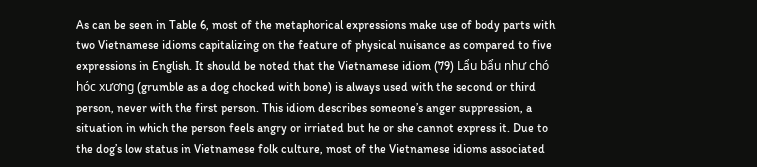As can be seen in Table 6, most of the metaphorical expressions make use of body parts with two Vietnamese idioms capitalizing on the feature of physical nuisance as compared to five expressions in English. It should be noted that the Vietnamese idiom (79) Lẩu bẩu như chó hóc xương (grumble as a dog chocked with bone) is always used with the second or third person, never with the first person. This idiom describes someone’s anger suppression, a situation in which the person feels angry or irriated but he or she cannot express it. Due to the dog’s low status in Vietnamese folk culture, most of the Vietnamese idioms associated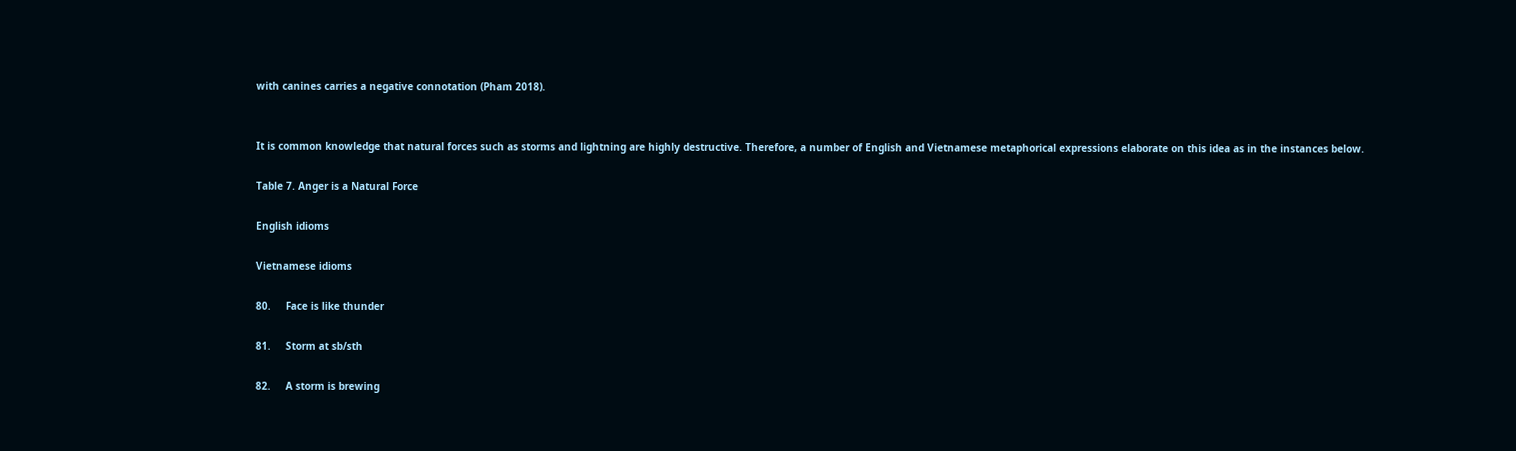with canines carries a negative connotation (Pham 2018).


It is common knowledge that natural forces such as storms and lightning are highly destructive. Therefore, a number of English and Vietnamese metaphorical expressions elaborate on this idea as in the instances below.

Table 7. Anger is a Natural Force

English idioms

Vietnamese idioms

80.     Face is like thunder

81.     Storm at sb/sth

82.     A storm is brewing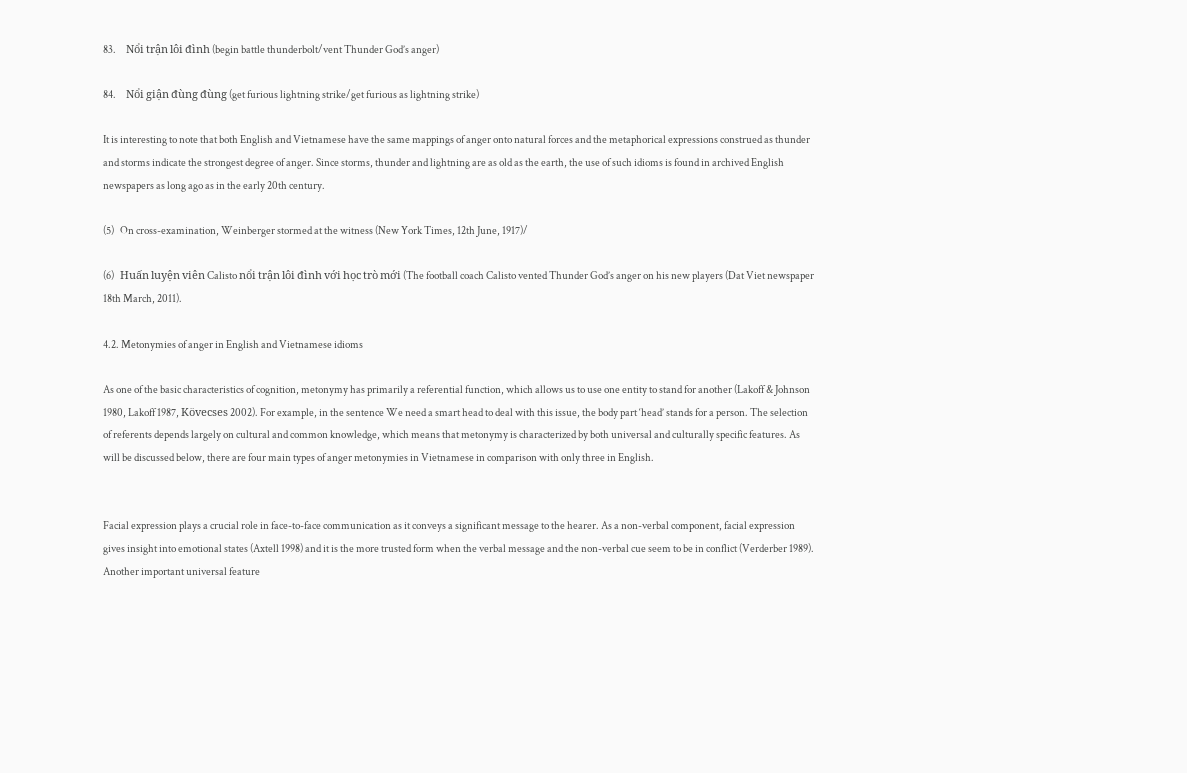83.     Nổi trận lôi đình (begin battle thunderbolt/vent Thunder God’s anger)

84.     Nổi giận đùng đùng (get furious lightning strike/get furious as lightning strike)

It is interesting to note that both English and Vietnamese have the same mappings of anger onto natural forces and the metaphorical expressions construed as thunder and storms indicate the strongest degree of anger. Since storms, thunder and lightning are as old as the earth, the use of such idioms is found in archived English newspapers as long ago as in the early 20th century.

(5)   On cross-examination, Weinberger stormed at the witness (New York Times, 12th June, 1917)/

(6)   Huấn luyện viên Calisto nổi trận lôi đình với học trò mới (The football coach Calisto vented Thunder God’s anger on his new players (Dat Viet newspaper 18th March, 2011).

4.2. Metonymies of anger in English and Vietnamese idioms

As one of the basic characteristics of cognition, metonymy has primarily a referential function, which allows us to use one entity to stand for another (Lakoff & Johnson 1980, Lakoff 1987, Kövecses 2002). For example, in the sentence We need a smart head to deal with this issue, the body part ‘head’ stands for a person. The selection of referents depends largely on cultural and common knowledge, which means that metonymy is characterized by both universal and culturally specific features. As will be discussed below, there are four main types of anger metonymies in Vietnamese in comparison with only three in English.


Facial expression plays a crucial role in face-to-face communication as it conveys a significant message to the hearer. As a non-verbal component, facial expression gives insight into emotional states (Axtell 1998) and it is the more trusted form when the verbal message and the non-verbal cue seem to be in conflict (Verderber 1989). Another important universal feature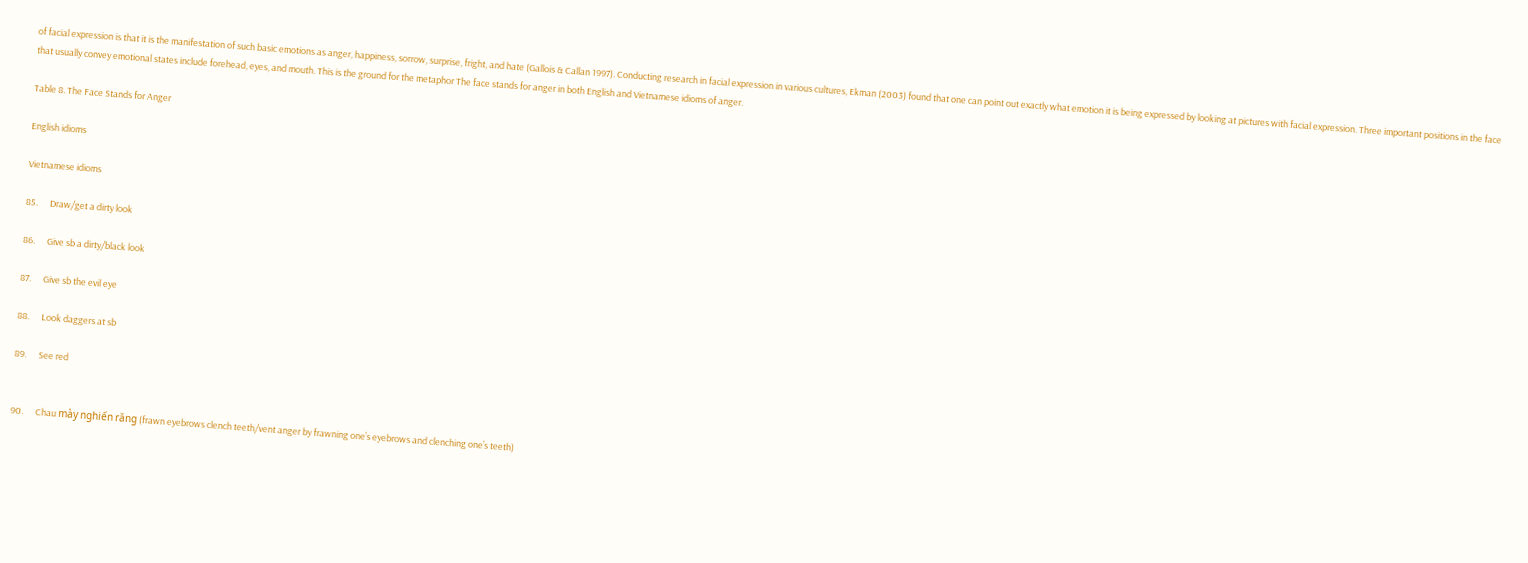of facial expression is that it is the manifestation of such basic emotions as anger, happiness, sorrow, surprise, fright, and hate (Gallois & Callan 1997). Conducting research in facial expression in various cultures, Ekman (2003) found that one can point out exactly what emotion it is being expressed by looking at pictures with facial expression. Three important positions in the face that usually convey emotional states include forehead, eyes, and mouth. This is the ground for the metaphor The face stands for anger in both English and Vietnamese idioms of anger.

Table 8. The Face Stands for Anger

English idioms

Vietnamese idioms

85.      Draw/get a dirty look

86.      Give sb a dirty/black look

87.      Give sb the evil eye

88.      Look daggers at sb

89.      See red


90.      Chau mày nghiến răng (frawn eyebrows clench teeth/vent anger by frawning one’s eyebrows and clenching one’s teeth)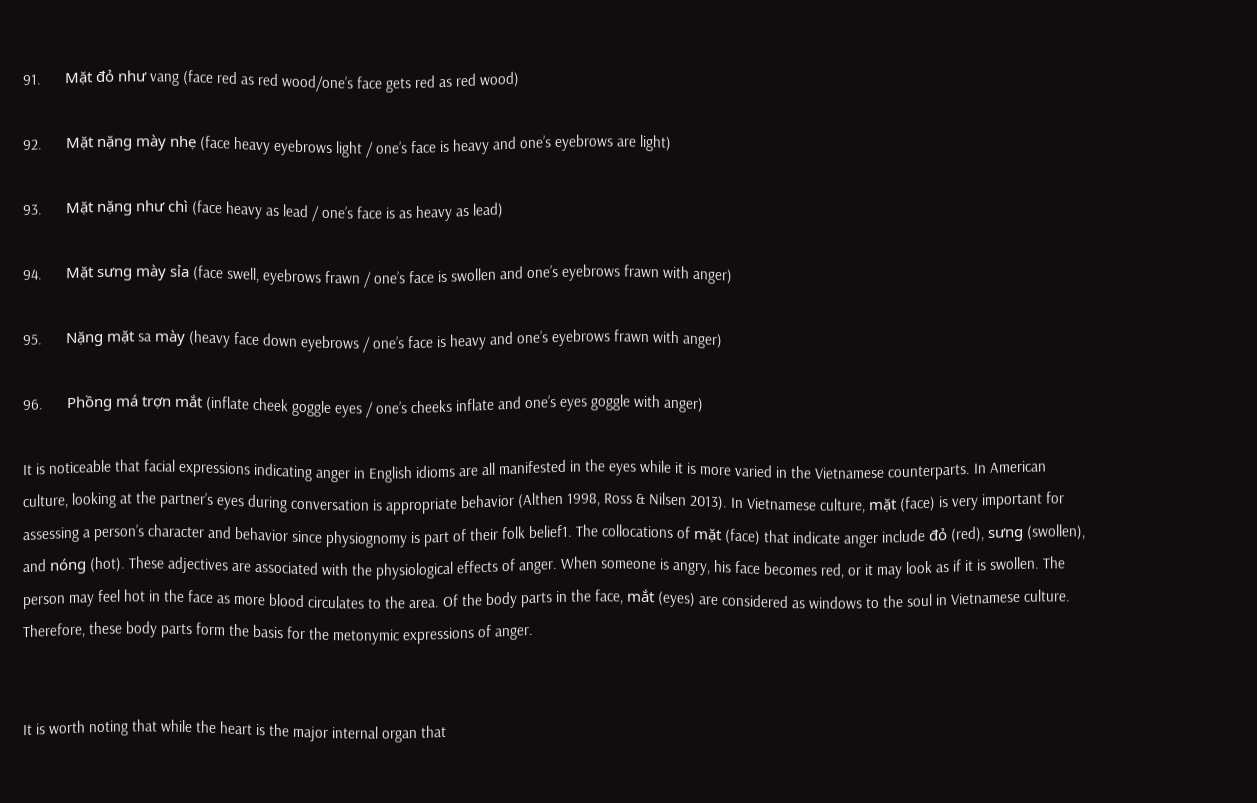91.      Mặt đỏ như vang (face red as red wood/one’s face gets red as red wood)

92.      Mặt nặng mày nhẹ (face heavy eyebrows light / one’s face is heavy and one’s eyebrows are light)

93.      Mặt nặng như chì (face heavy as lead / one’s face is as heavy as lead)

94.      Mặt sưng mày sỉa (face swell, eyebrows frawn / one’s face is swollen and one’s eyebrows frawn with anger)

95.      Nặng mặt sa mày (heavy face down eyebrows / one’s face is heavy and one’s eyebrows frawn with anger)

96.      Phồng má trợn mắt (inflate cheek goggle eyes / one’s cheeks inflate and one’s eyes goggle with anger)

It is noticeable that facial expressions indicating anger in English idioms are all manifested in the eyes while it is more varied in the Vietnamese counterparts. In American culture, looking at the partner’s eyes during conversation is appropriate behavior (Althen 1998, Ross & Nilsen 2013). In Vietnamese culture, mặt (face) is very important for assessing a person’s character and behavior since physiognomy is part of their folk belief1. The collocations of mặt (face) that indicate anger include đỏ (red), sưng (swollen), and nóng (hot). These adjectives are associated with the physiological effects of anger. When someone is angry, his face becomes red, or it may look as if it is swollen. The person may feel hot in the face as more blood circulates to the area. Of the body parts in the face, mắt (eyes) are considered as windows to the soul in Vietnamese culture. Therefore, these body parts form the basis for the metonymic expressions of anger.


It is worth noting that while the heart is the major internal organ that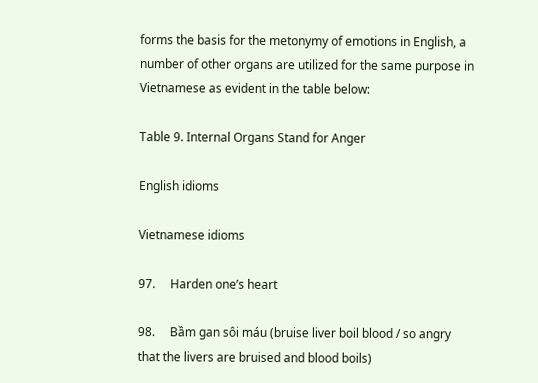forms the basis for the metonymy of emotions in English, a number of other organs are utilized for the same purpose in Vietnamese as evident in the table below:

Table 9. Internal Organs Stand for Anger

English idioms

Vietnamese idioms

97.     Harden one’s heart

98.     Bầm gan sôi máu (bruise liver boil blood / so angry that the livers are bruised and blood boils)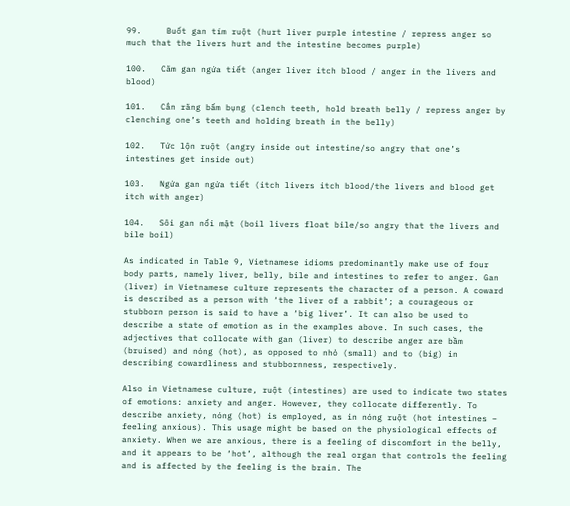99.     Buốt gan tím ruột (hurt liver purple intestine / repress anger so much that the livers hurt and the intestine becomes purple)

100.   Căm gan ngứa tiết (anger liver itch blood / anger in the livers and blood)

101.   Cắn răng bấm bụng (clench teeth, hold breath belly / repress anger by clenching one’s teeth and holding breath in the belly)

102.   Tức lộn ruột (angry inside out intestine/so angry that one’s intestines get inside out)

103.   Ngứa gan ngứa tiết (itch livers itch blood/the livers and blood get itch with anger)

104.   Sôi gan nổi mật (boil livers float bile/so angry that the livers and bile boil)

As indicated in Table 9, Vietnamese idioms predominantly make use of four body parts, namely liver, belly, bile and intestines to refer to anger. Gan (liver) in Vietnamese culture represents the character of a person. A coward is described as a person with ‘the liver of a rabbit’; a courageous or stubborn person is said to have a ‘big liver’. It can also be used to describe a state of emotion as in the examples above. In such cases, the adjectives that collocate with gan (liver) to describe anger are bầm (bruised) and nóng (hot), as opposed to nhỏ (small) and to (big) in describing cowardliness and stubbornness, respectively.

Also in Vietnamese culture, ruột (intestines) are used to indicate two states of emotions: anxiety and anger. However, they collocate differently. To describe anxiety, nóng (hot) is employed, as in nóng ruột (hot intestines – feeling anxious). This usage might be based on the physiological effects of anxiety. When we are anxious, there is a feeling of discomfort in the belly, and it appears to be ‘hot’, although the real organ that controls the feeling and is affected by the feeling is the brain. The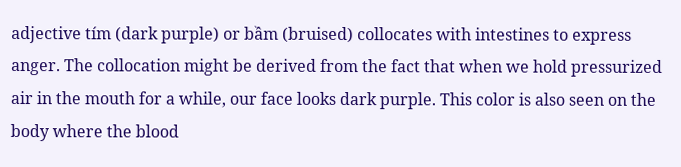adjective tím (dark purple) or bầm (bruised) collocates with intestines to express anger. The collocation might be derived from the fact that when we hold pressurized air in the mouth for a while, our face looks dark purple. This color is also seen on the body where the blood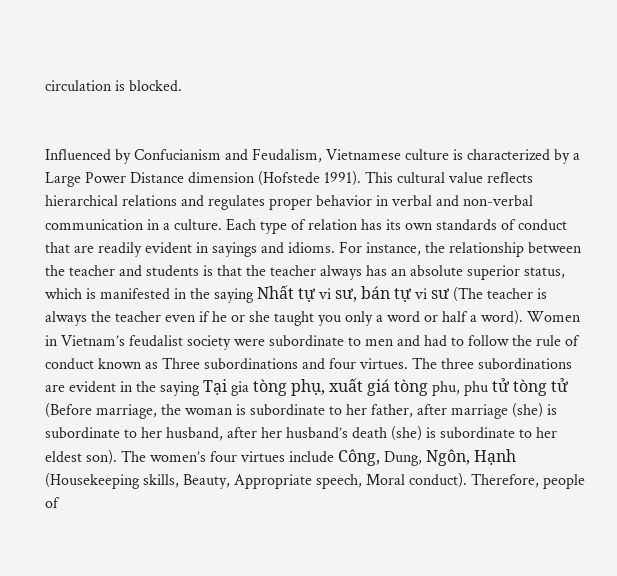circulation is blocked.


Influenced by Confucianism and Feudalism, Vietnamese culture is characterized by a Large Power Distance dimension (Hofstede 1991). This cultural value reflects hierarchical relations and regulates proper behavior in verbal and non-verbal communication in a culture. Each type of relation has its own standards of conduct that are readily evident in sayings and idioms. For instance, the relationship between the teacher and students is that the teacher always has an absolute superior status, which is manifested in the saying Nhất tự vi sư, bán tự vi sư (The teacher is always the teacher even if he or she taught you only a word or half a word). Women in Vietnam’s feudalist society were subordinate to men and had to follow the rule of conduct known as Three subordinations and four virtues. The three subordinations are evident in the saying Tại gia tòng phụ, xuất giá tòng phu, phu tử tòng tử (Before marriage, the woman is subordinate to her father, after marriage (she) is subordinate to her husband, after her husband’s death (she) is subordinate to her eldest son). The women’s four virtues include Công, Dung, Ngôn, Hạnh (Housekeeping skills, Beauty, Appropriate speech, Moral conduct). Therefore, people of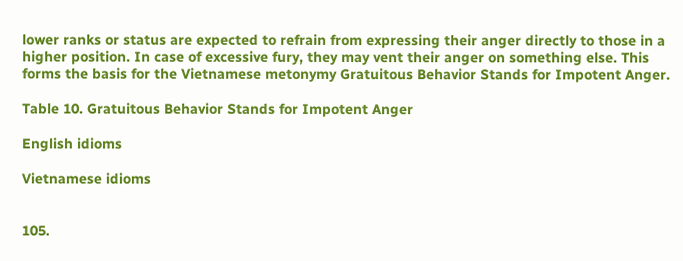lower ranks or status are expected to refrain from expressing their anger directly to those in a higher position. In case of excessive fury, they may vent their anger on something else. This forms the basis for the Vietnamese metonymy Gratuitous Behavior Stands for Impotent Anger.

Table 10. Gratuitous Behavior Stands for Impotent Anger

English idioms

Vietnamese idioms


105.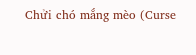Chửi chó mắng mèo (Curse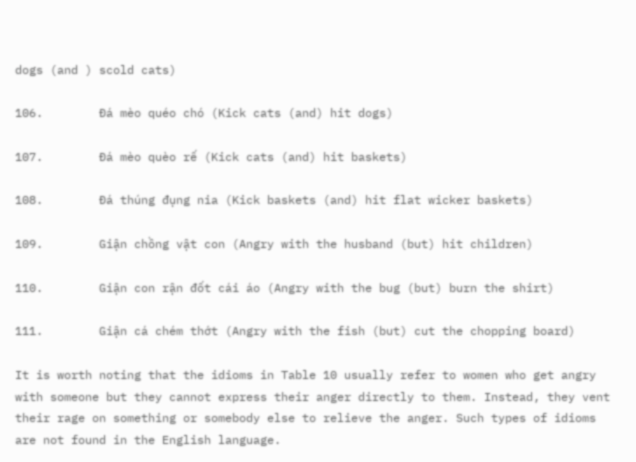dogs (and ) scold cats)

106.        Đá mèo quéo chó (Kick cats (and) hit dogs)

107.        Đá mèo quèo rế (Kick cats (and) hit baskets)

108.        Đá thúng đụng nia (Kick baskets (and) hit flat wicker baskets)

109.        Giận chồng vật con (Angry with the husband (but) hit children)

110.        Giận con rận đốt cái áo (Angry with the bug (but) burn the shirt)

111.        Giận cá chém thớt (Angry with the fish (but) cut the chopping board)

It is worth noting that the idioms in Table 10 usually refer to women who get angry with someone but they cannot express their anger directly to them. Instead, they vent their rage on something or somebody else to relieve the anger. Such types of idioms are not found in the English language.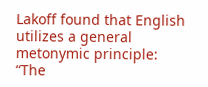Lakoff found that English utilizes a general metonymic principle: “The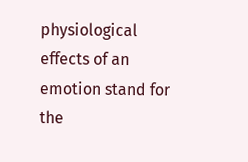physiological effects of an emotion stand for the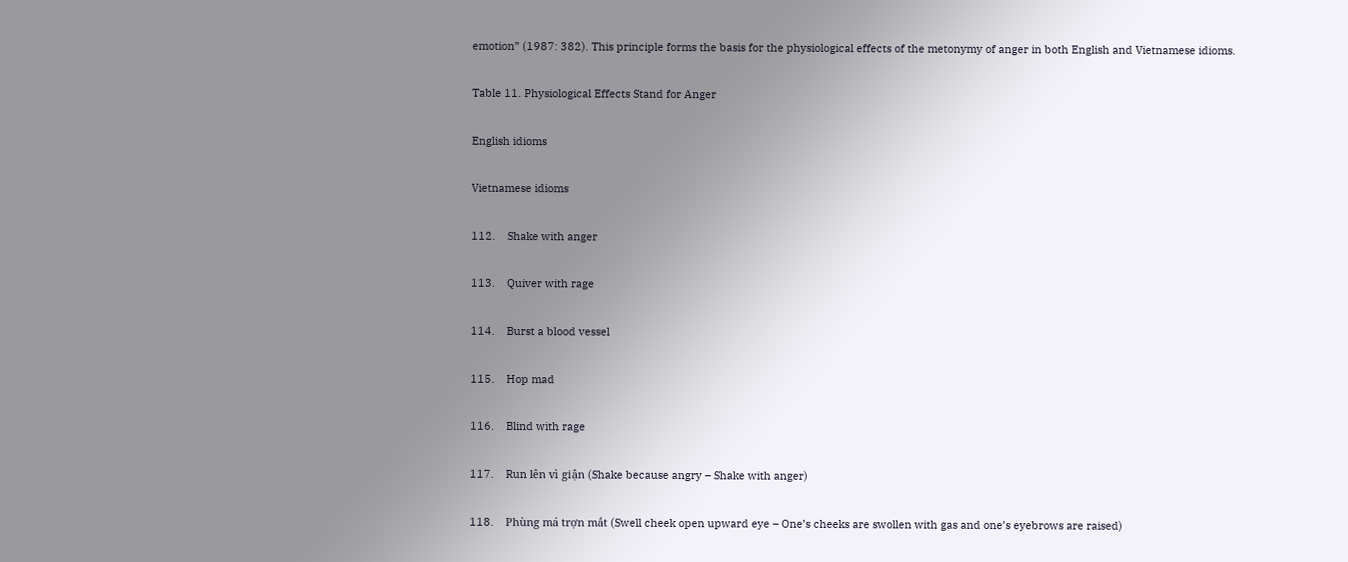emotion” (1987: 382). This principle forms the basis for the physiological effects of the metonymy of anger in both English and Vietnamese idioms.

Table 11. Physiological Effects Stand for Anger

English idioms

Vietnamese idioms

112.    Shake with anger

113.    Quiver with rage

114.    Burst a blood vessel

115.    Hop mad

116.    Blind with rage

117.    Run lên vì giận (Shake because angry – Shake with anger)

118.    Phùng má trợn mắt (Swell cheek open upward eye – One’s cheeks are swollen with gas and one’s eyebrows are raised)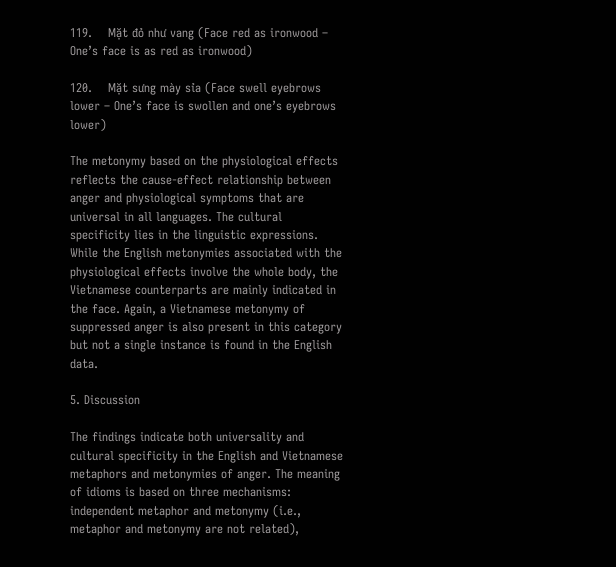119.    Mặt đỏ như vang (Face red as ironwood – One’s face is as red as ironwood)

120.    Mặt sưng mày sỉa (Face swell eyebrows lower – One’s face is swollen and one’s eyebrows lower)

The metonymy based on the physiological effects reflects the cause-effect relationship between anger and physiological symptoms that are universal in all languages. The cultural specificity lies in the linguistic expressions. While the English metonymies associated with the physiological effects involve the whole body, the Vietnamese counterparts are mainly indicated in the face. Again, a Vietnamese metonymy of suppressed anger is also present in this category but not a single instance is found in the English data.

5. Discussion

The findings indicate both universality and cultural specificity in the English and Vietnamese metaphors and metonymies of anger. The meaning of idioms is based on three mechanisms: independent metaphor and metonymy (i.e., metaphor and metonymy are not related),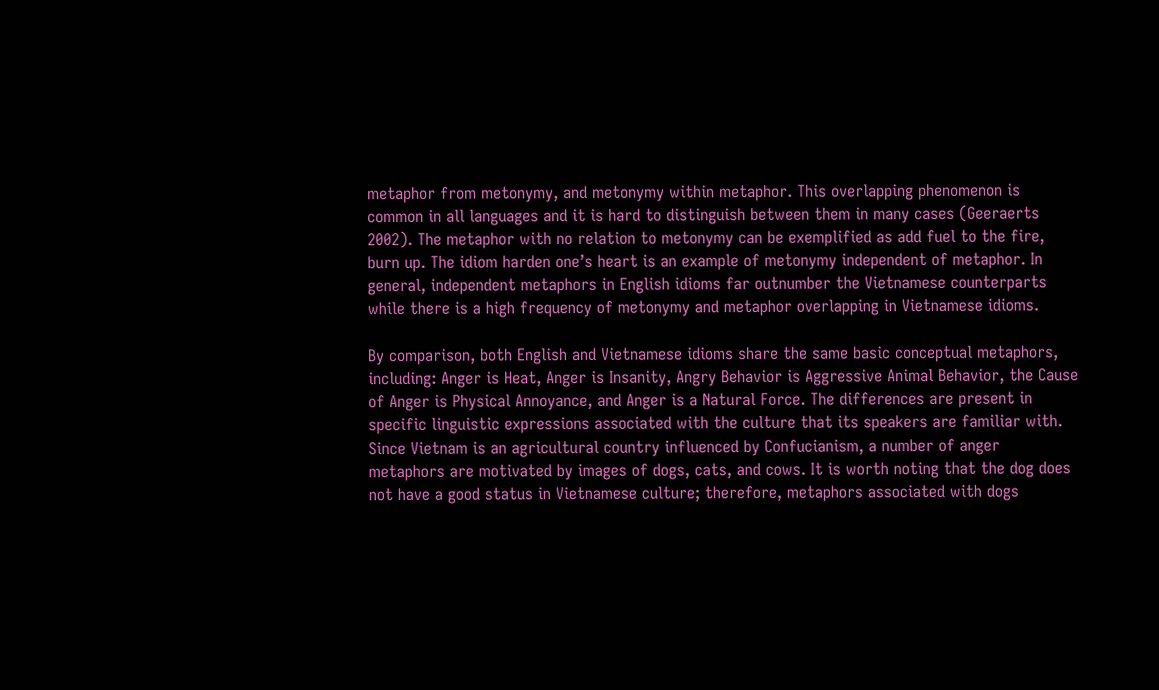metaphor from metonymy, and metonymy within metaphor. This overlapping phenomenon is common in all languages and it is hard to distinguish between them in many cases (Geeraerts 2002). The metaphor with no relation to metonymy can be exemplified as add fuel to the fire, burn up. The idiom harden one’s heart is an example of metonymy independent of metaphor. In general, independent metaphors in English idioms far outnumber the Vietnamese counterparts while there is a high frequency of metonymy and metaphor overlapping in Vietnamese idioms.

By comparison, both English and Vietnamese idioms share the same basic conceptual metaphors, including: Anger is Heat, Anger is Insanity, Angry Behavior is Aggressive Animal Behavior, the Cause of Anger is Physical Annoyance, and Anger is a Natural Force. The differences are present in specific linguistic expressions associated with the culture that its speakers are familiar with. Since Vietnam is an agricultural country influenced by Confucianism, a number of anger metaphors are motivated by images of dogs, cats, and cows. It is worth noting that the dog does not have a good status in Vietnamese culture; therefore, metaphors associated with dogs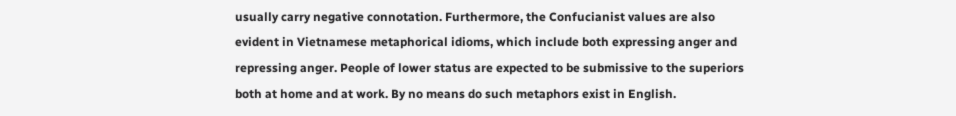usually carry negative connotation. Furthermore, the Confucianist values are also evident in Vietnamese metaphorical idioms, which include both expressing anger and repressing anger. People of lower status are expected to be submissive to the superiors both at home and at work. By no means do such metaphors exist in English.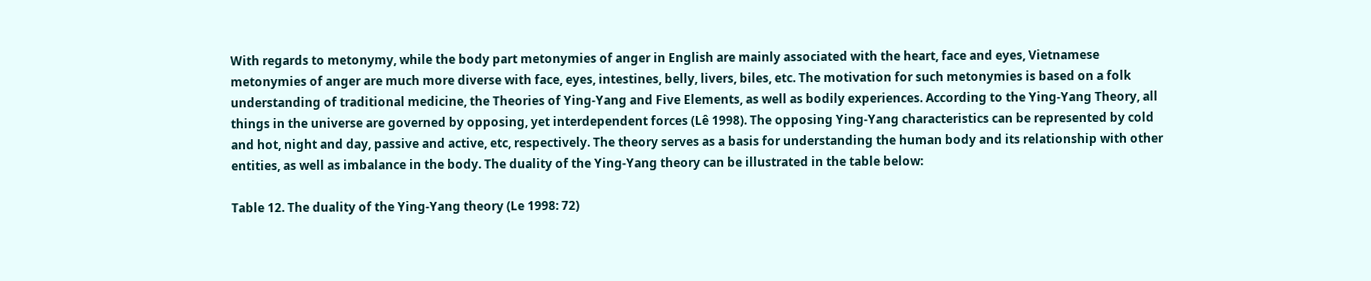With regards to metonymy, while the body part metonymies of anger in English are mainly associated with the heart, face and eyes, Vietnamese metonymies of anger are much more diverse with face, eyes, intestines, belly, livers, biles, etc. The motivation for such metonymies is based on a folk understanding of traditional medicine, the Theories of Ying-Yang and Five Elements, as well as bodily experiences. According to the Ying-Yang Theory, all things in the universe are governed by opposing, yet interdependent forces (Lê 1998). The opposing Ying-Yang characteristics can be represented by cold and hot, night and day, passive and active, etc, respectively. The theory serves as a basis for understanding the human body and its relationship with other entities, as well as imbalance in the body. The duality of the Ying-Yang theory can be illustrated in the table below:

Table 12. The duality of the Ying-Yang theory (Le 1998: 72)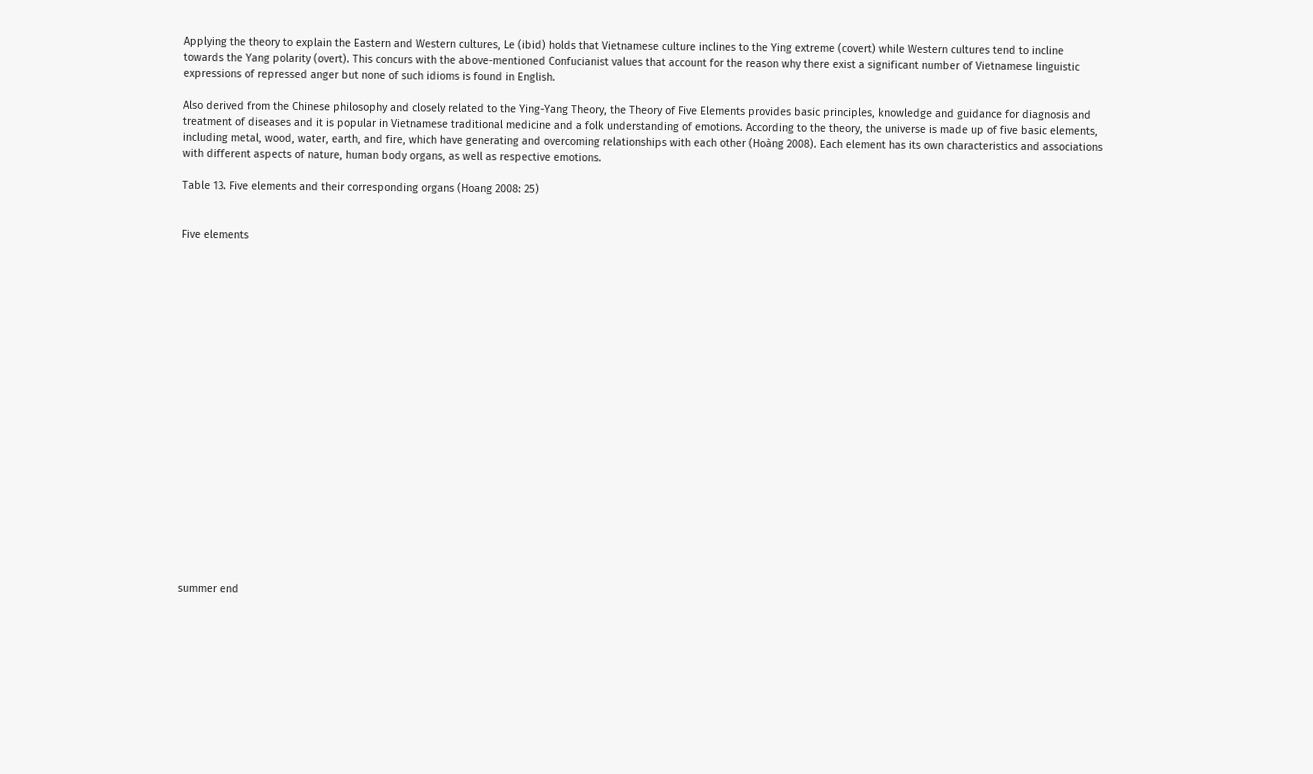Applying the theory to explain the Eastern and Western cultures, Le (ibid) holds that Vietnamese culture inclines to the Ying extreme (covert) while Western cultures tend to incline towards the Yang polarity (overt). This concurs with the above-mentioned Confucianist values that account for the reason why there exist a significant number of Vietnamese linguistic expressions of repressed anger but none of such idioms is found in English.

Also derived from the Chinese philosophy and closely related to the Ying-Yang Theory, the Theory of Five Elements provides basic principles, knowledge and guidance for diagnosis and treatment of diseases and it is popular in Vietnamese traditional medicine and a folk understanding of emotions. According to the theory, the universe is made up of five basic elements, including metal, wood, water, earth, and fire, which have generating and overcoming relationships with each other (Hoàng 2008). Each element has its own characteristics and associations with different aspects of nature, human body organs, as well as respective emotions.

Table 13. Five elements and their corresponding organs (Hoang 2008: 25)


Five elements





















summer end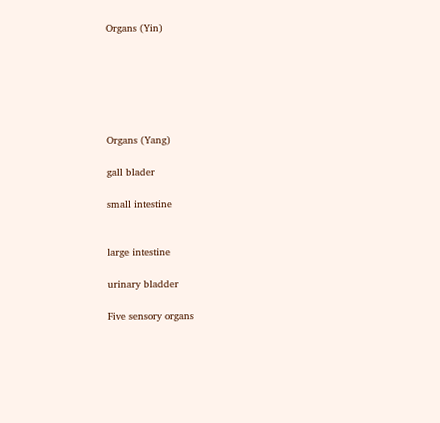Organs (Yin)






Organs (Yang)

gall blader

small intestine


large intestine

urinary bladder

Five sensory organs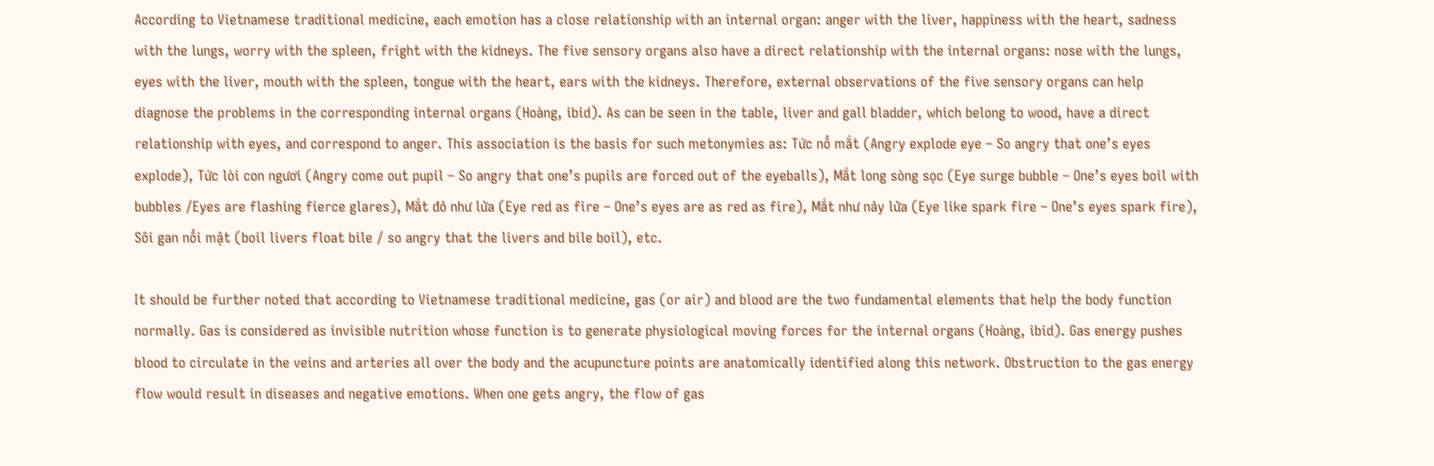According to Vietnamese traditional medicine, each emotion has a close relationship with an internal organ: anger with the liver, happiness with the heart, sadness with the lungs, worry with the spleen, fright with the kidneys. The five sensory organs also have a direct relationship with the internal organs: nose with the lungs, eyes with the liver, mouth with the spleen, tongue with the heart, ears with the kidneys. Therefore, external observations of the five sensory organs can help diagnose the problems in the corresponding internal organs (Hoàng, ibid). As can be seen in the table, liver and gall bladder, which belong to wood, have a direct relationship with eyes, and correspond to anger. This association is the basis for such metonymies as: Tức nổ mắt (Angry explode eye – So angry that one’s eyes explode), Tức lòi con ngươi (Angry come out pupil – So angry that one’s pupils are forced out of the eyeballs), Mắt long sòng sọc (Eye surge bubble – One’s eyes boil with bubbles /Eyes are flashing fierce glares), Mắt đỏ như lửa (Eye red as fire – One’s eyes are as red as fire), Mắt như nảy lửa (Eye like spark fire – One’s eyes spark fire), Sôi gan nổi mật (boil livers float bile / so angry that the livers and bile boil), etc.

It should be further noted that according to Vietnamese traditional medicine, gas (or air) and blood are the two fundamental elements that help the body function normally. Gas is considered as invisible nutrition whose function is to generate physiological moving forces for the internal organs (Hoàng, ibid). Gas energy pushes blood to circulate in the veins and arteries all over the body and the acupuncture points are anatomically identified along this network. Obstruction to the gas energy flow would result in diseases and negative emotions. When one gets angry, the flow of gas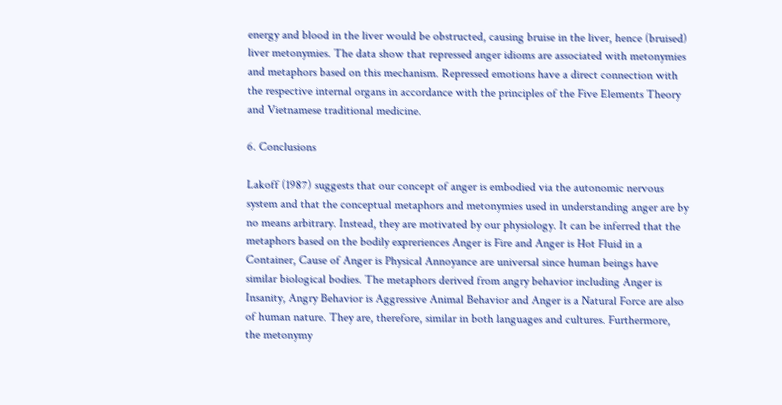energy and blood in the liver would be obstructed, causing bruise in the liver, hence (bruised) liver metonymies. The data show that repressed anger idioms are associated with metonymies and metaphors based on this mechanism. Repressed emotions have a direct connection with the respective internal organs in accordance with the principles of the Five Elements Theory and Vietnamese traditional medicine.

6. Conclusions

Lakoff (1987) suggests that our concept of anger is embodied via the autonomic nervous system and that the conceptual metaphors and metonymies used in understanding anger are by no means arbitrary. Instead, they are motivated by our physiology. It can be inferred that the metaphors based on the bodily expreriences Anger is Fire and Anger is Hot Fluid in a Container, Cause of Anger is Physical Annoyance are universal since human beings have similar biological bodies. The metaphors derived from angry behavior including Anger is Insanity, Angry Behavior is Aggressive Animal Behavior and Anger is a Natural Force are also of human nature. They are, therefore, similar in both languages and cultures. Furthermore, the metonymy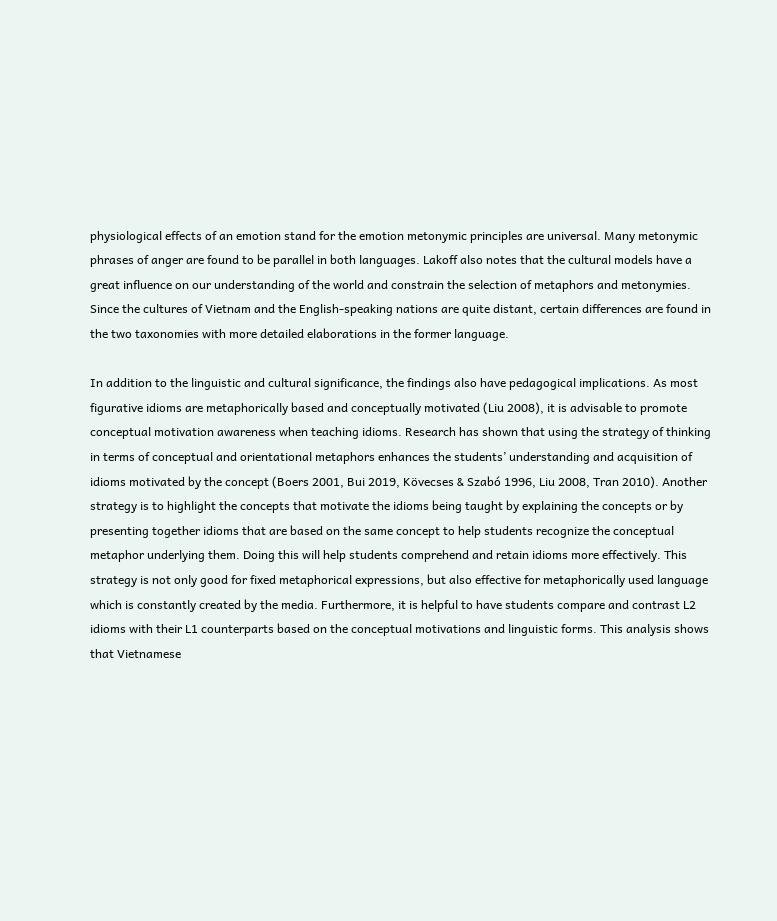physiological effects of an emotion stand for the emotion metonymic principles are universal. Many metonymic phrases of anger are found to be parallel in both languages. Lakoff also notes that the cultural models have a great influence on our understanding of the world and constrain the selection of metaphors and metonymies. Since the cultures of Vietnam and the English-speaking nations are quite distant, certain differences are found in the two taxonomies with more detailed elaborations in the former language.

In addition to the linguistic and cultural significance, the findings also have pedagogical implications. As most figurative idioms are metaphorically based and conceptually motivated (Liu 2008), it is advisable to promote conceptual motivation awareness when teaching idioms. Research has shown that using the strategy of thinking in terms of conceptual and orientational metaphors enhances the students’ understanding and acquisition of idioms motivated by the concept (Boers 2001, Bui 2019, Kövecses & Szabó 1996, Liu 2008, Tran 2010). Another strategy is to highlight the concepts that motivate the idioms being taught by explaining the concepts or by presenting together idioms that are based on the same concept to help students recognize the conceptual metaphor underlying them. Doing this will help students comprehend and retain idioms more effectively. This strategy is not only good for fixed metaphorical expressions, but also effective for metaphorically used language which is constantly created by the media. Furthermore, it is helpful to have students compare and contrast L2 idioms with their L1 counterparts based on the conceptual motivations and linguistic forms. This analysis shows that Vietnamese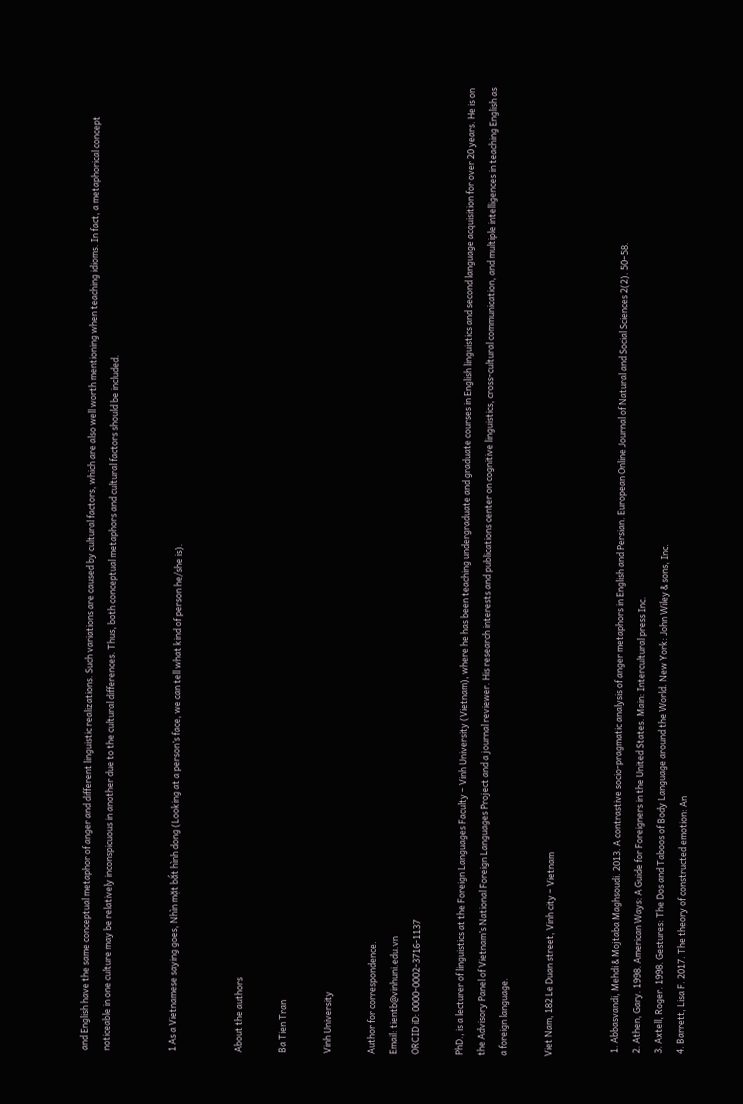and English have the same conceptual metaphor of anger and different linguistic realizations. Such variations are caused by cultural factors, which are also well worth mentioning when teaching idioms. In fact, a metaphorical concept noticeable in one culture may be relatively inconspicuous in another due to the cultural differences. Thus, both conceptual metaphors and cultural factors should be included.


1 As a Vietnamese saying goes, Nhìn mặt bắt hình dong (Looking at a person’s face, we can tell what kind of person he/she is).


About the authors

Ba Tien Tran

Vinh University

Author for correspondence.
Email: tientb@vinhuni.edu.vn
ORCID iD: 0000-0002-3716-1137

PhD., is a lecturer of linguistics at the Foreign Languages Faculty – Vinh University (Vietnam), where he has been teaching undergraduate and graduate courses in English linguistics and second language acquisition for over 20 years. He is on the Advisory Panel of Vietnam’s National Foreign Languages Project and a journal reviewer. His research interests and publications center on cognitive linguistics, cross-cultural communication, and multiple intelligences in teaching English as a foreign language.

Viet Nam, 182 Le Duan street, Vinh city – Vietnam


  1. Abbasvandi, Mehdi & Mojtaba Maghsoudi. 2013. A contrastive socio-pragmatic analysis of anger metaphors in English and Persian. European Online Journal of Natural and Social Sciences 2(2). 50–58.
  2. Athen, Gary. 1998. American Ways: A Guide for Foreigners in the United States. Main: Intercultural press Inc.
  3. Axtell, Roger. 1998. Gestures: The Dos and Taboos of Body Language around the World. New York: John Wiley & sons, Inc.
  4. Barrett, Lisa F. 2017. The theory of constructed emotion: An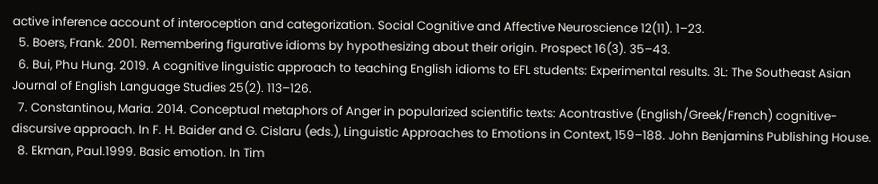active inference account of interoception and categorization. Social Cognitive and Affective Neuroscience 12(11). 1–23.
  5. Boers, Frank. 2001. Remembering figurative idioms by hypothesizing about their origin. Prospect 16(3). 35–43.
  6. Bui, Phu Hung. 2019. A cognitive linguistic approach to teaching English idioms to EFL students: Experimental results. 3L: The Southeast Asian Journal of English Language Studies 25(2). 113–126.
  7. Constantinou, Maria. 2014. Conceptual metaphors of Anger in popularized scientific texts: Acontrastive (English/Greek/French) cognitive-discursive approach. In F. H. Baider and G. Cislaru (eds.), Linguistic Approaches to Emotions in Context, 159–188. John Benjamins Publishing House.
  8. Ekman, Paul.1999. Basic emotion. In Tim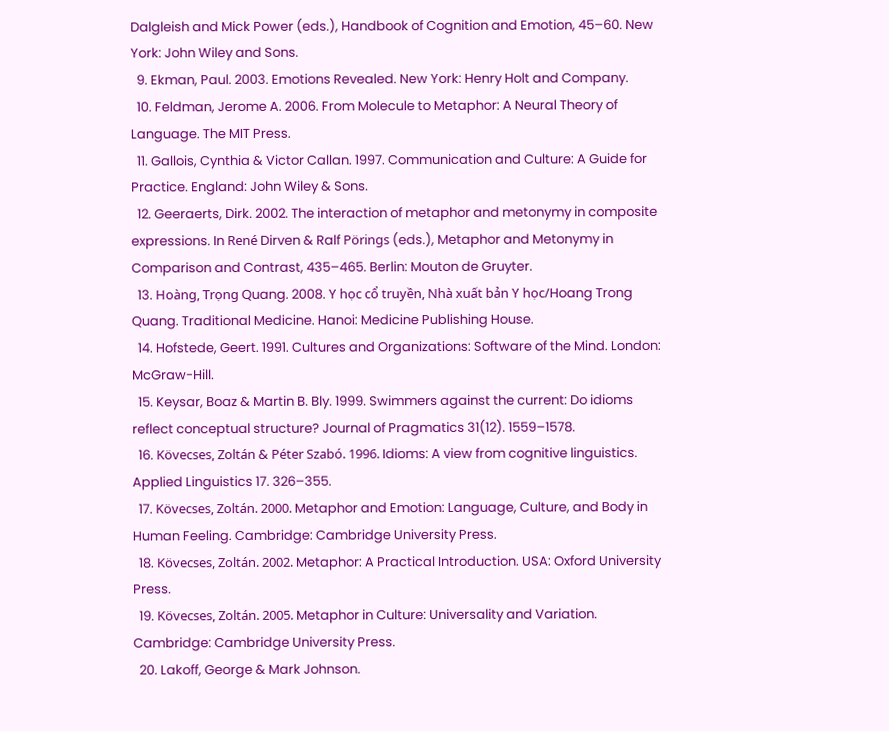Dalgleish and Mick Power (eds.), Handbook of Cognition and Emotion, 45–60. New York: John Wiley and Sons.
  9. Ekman, Paul. 2003. Emotions Revealed. New York: Henry Holt and Company.
  10. Feldman, Jerome A. 2006. From Molecule to Metaphor: A Neural Theory of Language. The MIT Press.
  11. Gallois, Cynthia & Victor Callan. 1997. Communication and Culture: A Guide for Practice. England: John Wiley & Sons.
  12. Geeraerts, Dirk. 2002. The interaction of metaphor and metonymy in composite expressions. In René Dirven & Ralf Pörings (eds.), Metaphor and Metonymy in Comparison and Contrast, 435–465. Berlin: Mouton de Gruyter.
  13. Hoàng, Trọng Quang. 2008. Y học cổ truyền, Nhà xuất bản Y học/Hoang Trong Quang. Traditional Medicine. Hanoi: Medicine Publishing House.
  14. Hofstede, Geert. 1991. Cultures and Organizations: Software of the Mind. London: McGraw-Hill.
  15. Keysar, Boaz & Martin B. Bly. 1999. Swimmers against the current: Do idioms reflect conceptual structure? Journal of Pragmatics 31(12). 1559–1578.
  16. Kövecses, Zoltán & Péter Szabó. 1996. Idioms: A view from cognitive linguistics. Applied Linguistics 17. 326–355.
  17. Kövecses, Zoltán. 2000. Metaphor and Emotion: Language, Culture, and Body in Human Feeling. Cambridge: Cambridge University Press.
  18. Kövecses, Zoltán. 2002. Metaphor: A Practical Introduction. USA: Oxford University Press.
  19. Kövecses, Zoltán. 2005. Metaphor in Culture: Universality and Variation. Cambridge: Cambridge University Press.
  20. Lakoff, George & Mark Johnson.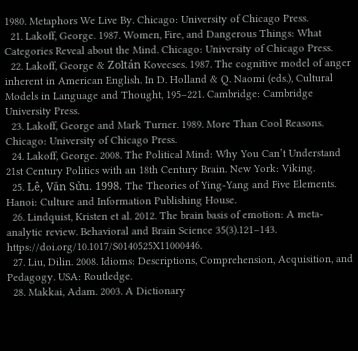1980. Metaphors We Live By. Chicago: University of Chicago Press.
  21. Lakoff, George. 1987. Women, Fire, and Dangerous Things: What Categories Reveal about the Mind. Chicago: University of Chicago Press.
  22. Lakoff, George & Zoltán Kovecses. 1987. The cognitive model of anger inherent in American English. In D. Holland & Q. Naomi (eds.), Cultural Models in Language and Thought, 195–221. Cambridge: Cambridge University Press.
  23. Lakoff, George and Mark Turner. 1989. More Than Cool Reasons. Chicago: University of Chicago Press.
  24. Lakoff, George. 2008. The Political Mind: Why You Can’t Understand 21st Century Politics with an 18th Century Brain. New York: Viking.
  25. Lê, Văn Sửu. 1998. The Theories of Ying-Yang and Five Elements. Hanoi: Culture and Information Publishing House.
  26. Lindquist, Kristen et al. 2012. The brain basis of emotion: A meta-analytic review. Behavioral and Brain Science 35(3).121–143. https://doi.org/10.1017/S0140525X11000446.
  27. Liu, Dilin. 2008. Idioms: Descriptions, Comprehension, Acquisition, and Pedagogy. USA: Routledge.
  28. Makkai, Adam. 2003. A Dictionary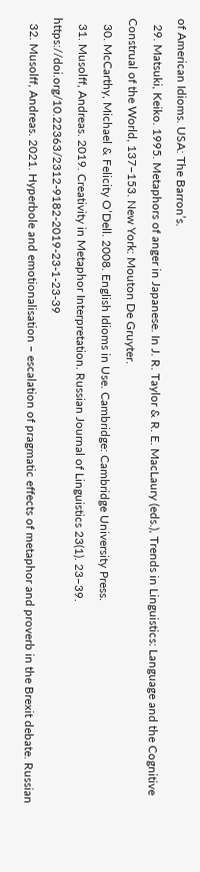of American Idioms. USA: The Barron’s.
  29. Matsuki, Keiko. 1995. Metaphors of anger in Japanese. In J. R. Taylor & R. E. MacLaury (eds.), Trends in Linguistics: Language and the Cognitive Construal of the World, 137–153. New York: Mouton De Gruyter.
  30. McCarthy, Michael & Felicity O’Dell. 2008. English Idioms in Use. Cambridge: Cambridge University Press.
  31. Musolff, Andreas. 2019. Creativity in Metaphor Interpretation. Russian Journal of Linguistics 23(1). 23–39. https://doi.org/10.22363/2312-9182-2019-23-1-23-39
  32. Musolff, Andreas. 2021. Hyperbole and emotionalisation – escalation of pragmatic effects of metaphor and proverb in the Brexit debate. Russian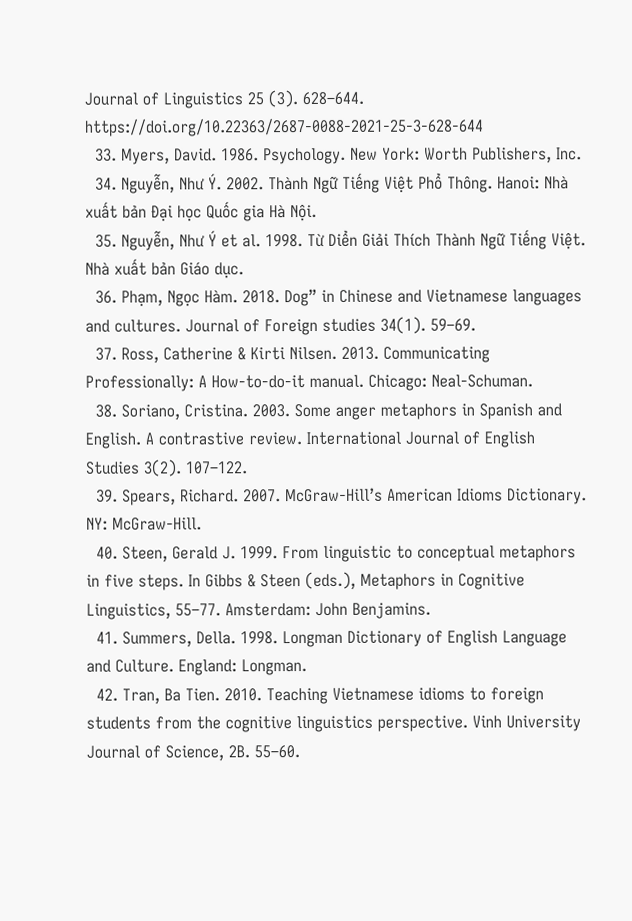Journal of Linguistics 25 (3). 628–644. https://doi.org/10.22363/2687-0088-2021-25-3-628-644
  33. Myers, David. 1986. Psychology. New York: Worth Publishers, Inc.
  34. Nguyễn, Như Ý. 2002. Thành Ngữ Tiếng Việt Phổ Thông. Hanoi: Nhà xuất bản Đại học Quốc gia Hà Nội.
  35. Nguyễn, Như Ý et al. 1998. Từ Diển Giải Thích Thành Ngữ Tiếng Việt. Nhà xuất bản Giáo dục.
  36. Phạm, Ngọc Hàm. 2018. Dog” in Chinese and Vietnamese languages and cultures. Journal of Foreign studies 34(1). 59–69.
  37. Ross, Catherine & Kirti Nilsen. 2013. Communicating Professionally: A How-to-do-it manual. Chicago: Neal-Schuman.
  38. Soriano, Cristina. 2003. Some anger metaphors in Spanish and English. A contrastive review. International Journal of English Studies 3(2). 107–122.
  39. Spears, Richard. 2007. McGraw-Hill’s American Idioms Dictionary. NY: McGraw-Hill.
  40. Steen, Gerald J. 1999. From linguistic to conceptual metaphors in five steps. In Gibbs & Steen (eds.), Metaphors in Cognitive Linguistics, 55–77. Amsterdam: John Benjamins.
  41. Summers, Della. 1998. Longman Dictionary of English Language and Culture. England: Longman.
  42. Tran, Ba Tien. 2010. Teaching Vietnamese idioms to foreign students from the cognitive linguistics perspective. Vinh University Journal of Science, 2B. 55–60.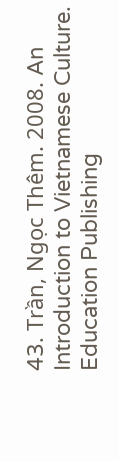43. Trần, Ngọc Thêm. 2008. An Introduction to Vietnamese Culture. Education Publishing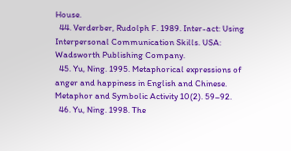House.
  44. Verderber, Rudolph F. 1989. Inter-act: Using Interpersonal Communication Skills. USA: Wadsworth Publishing Company.
  45. Yu, Ning. 1995. Metaphorical expressions of anger and happiness in English and Chinese. Metaphor and Symbolic Activity 10(2). 59–92.
  46. Yu, Ning. 1998. The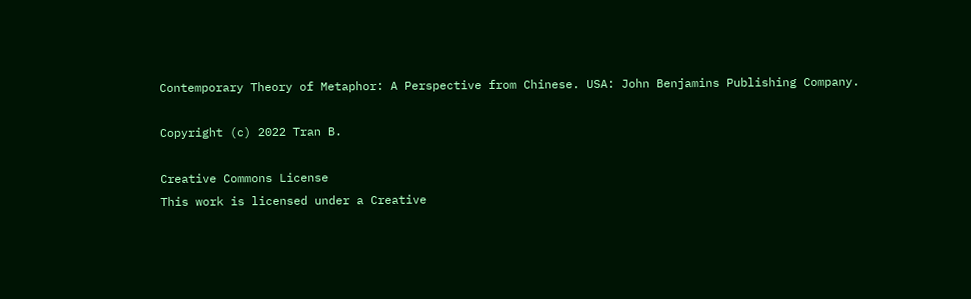Contemporary Theory of Metaphor: A Perspective from Chinese. USA: John Benjamins Publishing Company.

Copyright (c) 2022 Tran B.

Creative Commons License
This work is licensed under a Creative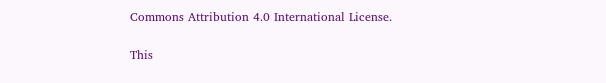Commons Attribution 4.0 International License.

This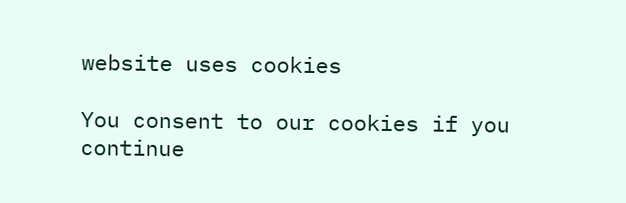website uses cookies

You consent to our cookies if you continue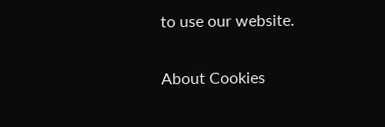to use our website.

About Cookies